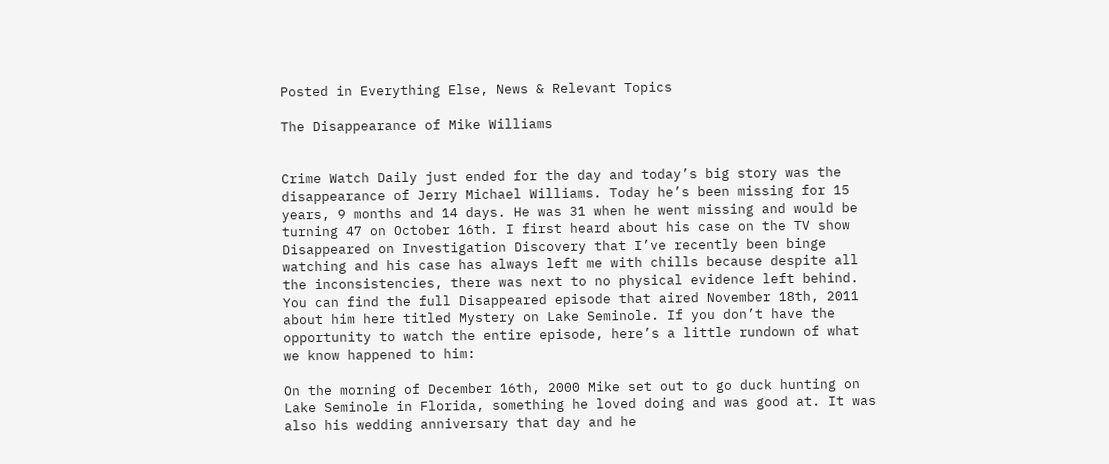Posted in Everything Else, News & Relevant Topics

The Disappearance of Mike Williams


Crime Watch Daily just ended for the day and today’s big story was the disappearance of Jerry Michael Williams. Today he’s been missing for 15 years, 9 months and 14 days. He was 31 when he went missing and would be turning 47 on October 16th. I first heard about his case on the TV show Disappeared on Investigation Discovery that I’ve recently been binge watching and his case has always left me with chills because despite all the inconsistencies, there was next to no physical evidence left behind. You can find the full Disappeared episode that aired November 18th, 2011 about him here titled Mystery on Lake Seminole. If you don’t have the opportunity to watch the entire episode, here’s a little rundown of what we know happened to him:

On the morning of December 16th, 2000 Mike set out to go duck hunting on Lake Seminole in Florida, something he loved doing and was good at. It was also his wedding anniversary that day and he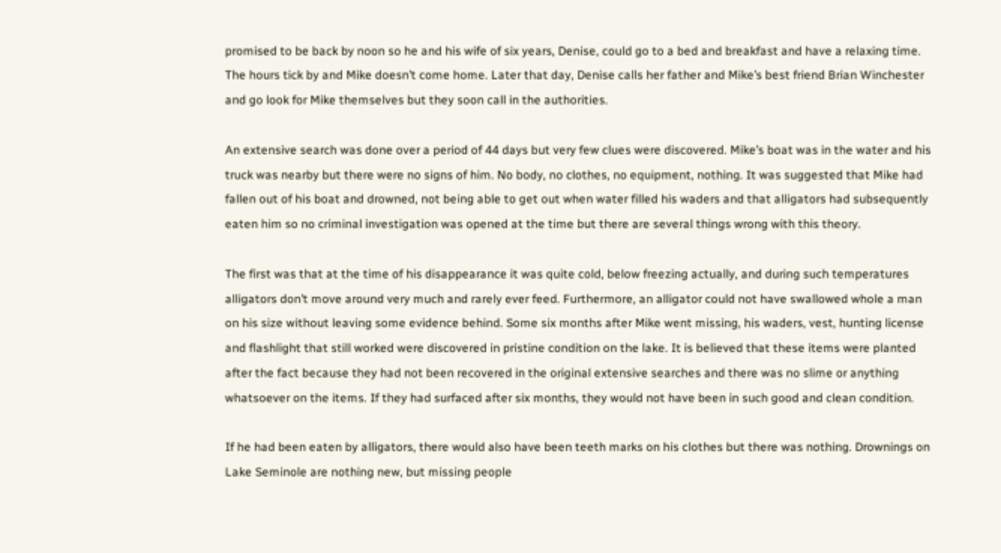promised to be back by noon so he and his wife of six years, Denise, could go to a bed and breakfast and have a relaxing time. The hours tick by and Mike doesn’t come home. Later that day, Denise calls her father and Mike’s best friend Brian Winchester and go look for Mike themselves but they soon call in the authorities.

An extensive search was done over a period of 44 days but very few clues were discovered. Mike’s boat was in the water and his truck was nearby but there were no signs of him. No body, no clothes, no equipment, nothing. It was suggested that Mike had fallen out of his boat and drowned, not being able to get out when water filled his waders and that alligators had subsequently eaten him so no criminal investigation was opened at the time but there are several things wrong with this theory.

The first was that at the time of his disappearance it was quite cold, below freezing actually, and during such temperatures alligators don’t move around very much and rarely ever feed. Furthermore, an alligator could not have swallowed whole a man on his size without leaving some evidence behind. Some six months after Mike went missing, his waders, vest, hunting license and flashlight that still worked were discovered in pristine condition on the lake. It is believed that these items were planted after the fact because they had not been recovered in the original extensive searches and there was no slime or anything whatsoever on the items. If they had surfaced after six months, they would not have been in such good and clean condition.

If he had been eaten by alligators, there would also have been teeth marks on his clothes but there was nothing. Drownings on Lake Seminole are nothing new, but missing people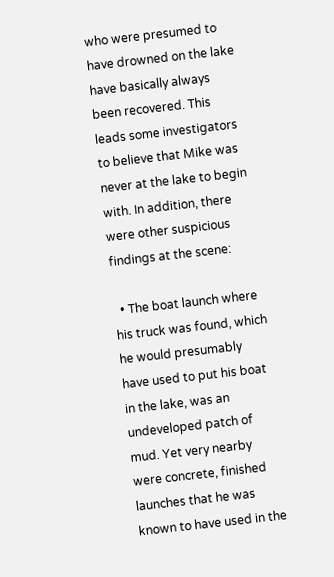who were presumed to have drowned on the lake have basically always been recovered. This leads some investigators to believe that Mike was never at the lake to begin with. In addition, there were other suspicious findings at the scene:

  • The boat launch where his truck was found, which he would presumably have used to put his boat in the lake, was an undeveloped patch of mud. Yet very nearby were concrete, finished launches that he was known to have used in the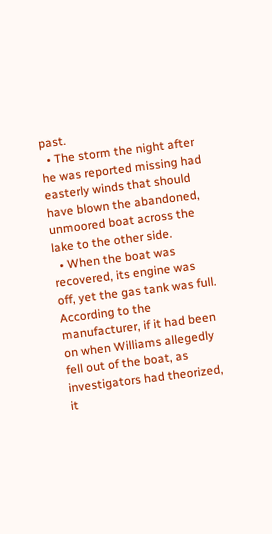past.
  • The storm the night after he was reported missing had easterly winds that should have blown the abandoned, unmoored boat across the lake to the other side.
  • When the boat was recovered, its engine was off, yet the gas tank was full. According to the manufacturer, if it had been on when Williams allegedly fell out of the boat, as investigators had theorized, it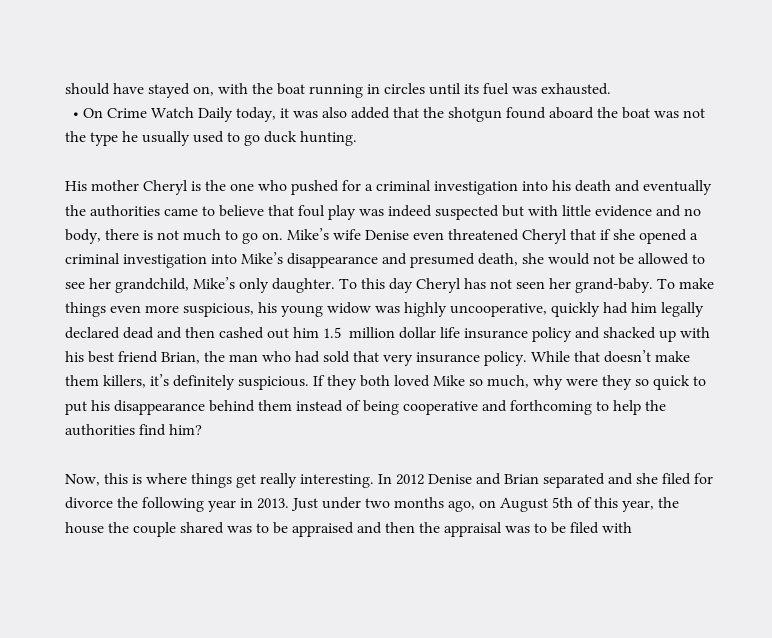should have stayed on, with the boat running in circles until its fuel was exhausted.
  • On Crime Watch Daily today, it was also added that the shotgun found aboard the boat was not the type he usually used to go duck hunting.

His mother Cheryl is the one who pushed for a criminal investigation into his death and eventually the authorities came to believe that foul play was indeed suspected but with little evidence and no body, there is not much to go on. Mike’s wife Denise even threatened Cheryl that if she opened a criminal investigation into Mike’s disappearance and presumed death, she would not be allowed to see her grandchild, Mike’s only daughter. To this day Cheryl has not seen her grand-baby. To make things even more suspicious, his young widow was highly uncooperative, quickly had him legally declared dead and then cashed out him 1.5  million dollar life insurance policy and shacked up with his best friend Brian, the man who had sold that very insurance policy. While that doesn’t make them killers, it’s definitely suspicious. If they both loved Mike so much, why were they so quick to put his disappearance behind them instead of being cooperative and forthcoming to help the authorities find him?

Now, this is where things get really interesting. In 2012 Denise and Brian separated and she filed for divorce the following year in 2013. Just under two months ago, on August 5th of this year, the house the couple shared was to be appraised and then the appraisal was to be filed with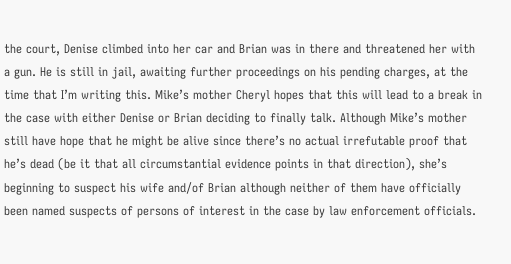the court, Denise climbed into her car and Brian was in there and threatened her with a gun. He is still in jail, awaiting further proceedings on his pending charges, at the time that I’m writing this. Mike’s mother Cheryl hopes that this will lead to a break in the case with either Denise or Brian deciding to finally talk. Although Mike’s mother still have hope that he might be alive since there’s no actual irrefutable proof that he’s dead (be it that all circumstantial evidence points in that direction), she’s beginning to suspect his wife and/of Brian although neither of them have officially been named suspects of persons of interest in the case by law enforcement officials.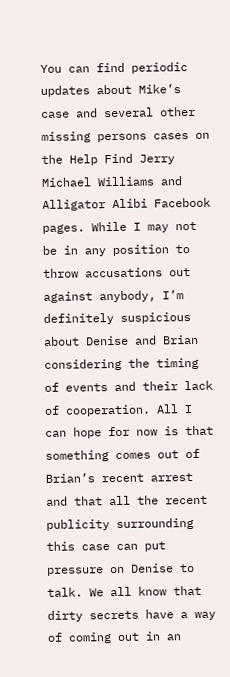You can find periodic updates about Mike’s case and several other missing persons cases on the Help Find Jerry Michael Williams and Alligator Alibi Facebook pages. While I may not be in any position to throw accusations out against anybody, I’m definitely suspicious about Denise and Brian considering the timing of events and their lack of cooperation. All I can hope for now is that something comes out of Brian’s recent arrest and that all the recent publicity surrounding this case can put pressure on Denise to talk. We all know that dirty secrets have a way of coming out in an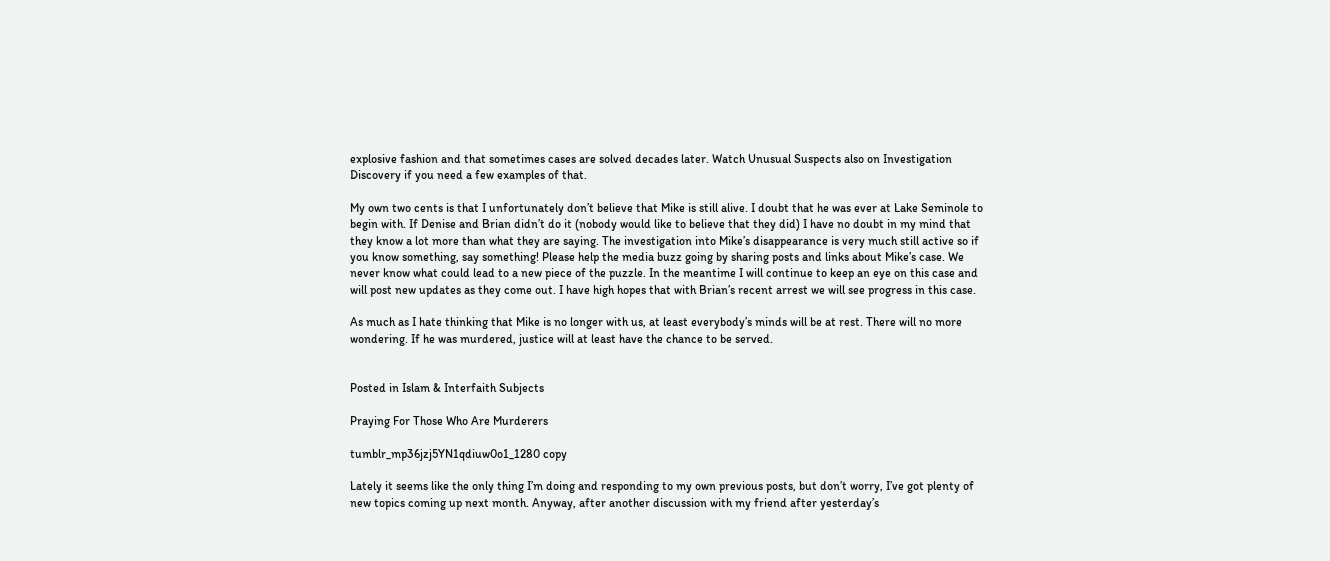explosive fashion and that sometimes cases are solved decades later. Watch Unusual Suspects also on Investigation Discovery if you need a few examples of that.

My own two cents is that I unfortunately don’t believe that Mike is still alive. I doubt that he was ever at Lake Seminole to begin with. If Denise and Brian didn’t do it (nobody would like to believe that they did) I have no doubt in my mind that they know a lot more than what they are saying. The investigation into Mike’s disappearance is very much still active so if you know something, say something! Please help the media buzz going by sharing posts and links about Mike’s case. We never know what could lead to a new piece of the puzzle. In the meantime I will continue to keep an eye on this case and will post new updates as they come out. I have high hopes that with Brian’s recent arrest we will see progress in this case.

As much as I hate thinking that Mike is no longer with us, at least everybody’s minds will be at rest. There will no more wondering. If he was murdered, justice will at least have the chance to be served.


Posted in Islam & Interfaith Subjects

Praying For Those Who Are Murderers

tumblr_mp36jzj5YN1qdiuw0o1_1280 copy

Lately it seems like the only thing I’m doing and responding to my own previous posts, but don’t worry, I’ve got plenty of new topics coming up next month. Anyway, after another discussion with my friend after yesterday’s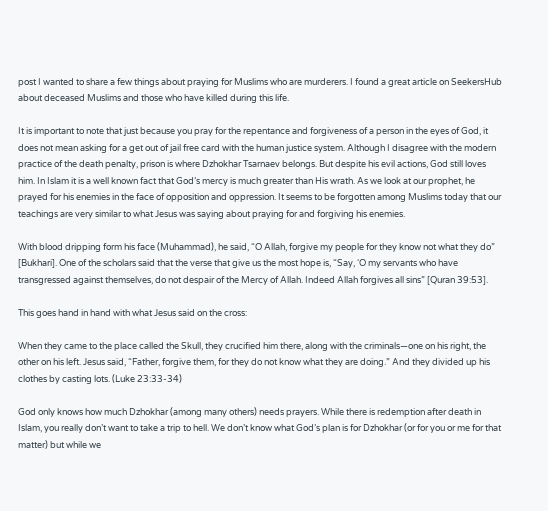post I wanted to share a few things about praying for Muslims who are murderers. I found a great article on SeekersHub about deceased Muslims and those who have killed during this life.

It is important to note that just because you pray for the repentance and forgiveness of a person in the eyes of God, it does not mean asking for a get out of jail free card with the human justice system. Although I disagree with the modern practice of the death penalty, prison is where Dzhokhar Tsarnaev belongs. But despite his evil actions, God still loves him. In Islam it is a well known fact that God’s mercy is much greater than His wrath. As we look at our prophet, he prayed for his enemies in the face of opposition and oppression. It seems to be forgotten among Muslims today that our teachings are very similar to what Jesus was saying about praying for and forgiving his enemies.

With blood dripping form his face (Muhammad), he said, “O Allah, forgive my people for they know not what they do” [Bukhari]. One of the scholars said that the verse that give us the most hope is, “Say, ‘O my servants who have transgressed against themselves, do not despair of the Mercy of Allah. Indeed Allah forgives all sins” [Quran 39:53].

This goes hand in hand with what Jesus said on the cross:

When they came to the place called the Skull, they crucified him there, along with the criminals—one on his right, the other on his left. Jesus said, “Father, forgive them, for they do not know what they are doing.” And they divided up his clothes by casting lots. (Luke 23:33-34)

God only knows how much Dzhokhar (among many others) needs prayers. While there is redemption after death in Islam, you really don’t want to take a trip to hell. We don’t know what God’s plan is for Dzhokhar (or for you or me for that matter) but while we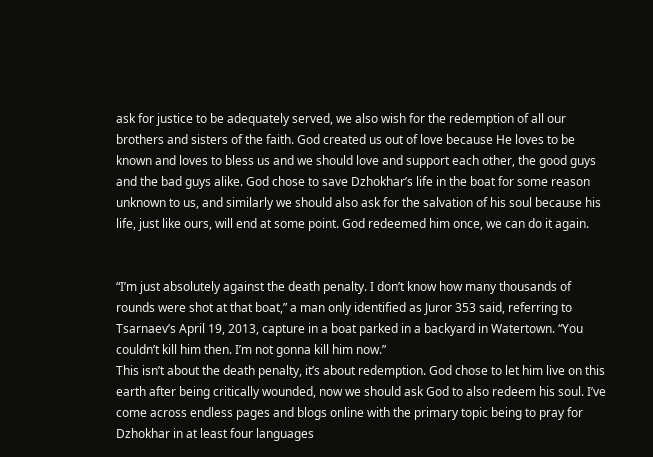ask for justice to be adequately served, we also wish for the redemption of all our brothers and sisters of the faith. God created us out of love because He loves to be known and loves to bless us and we should love and support each other, the good guys and the bad guys alike. God chose to save Dzhokhar’s life in the boat for some reason unknown to us, and similarly we should also ask for the salvation of his soul because his life, just like ours, will end at some point. God redeemed him once, we can do it again.


“I’m just absolutely against the death penalty. I don’t know how many thousands of rounds were shot at that boat,” a man only identified as Juror 353 said, referring to Tsarnaev’s April 19, 2013, capture in a boat parked in a backyard in Watertown. “You couldn’t kill him then. I’m not gonna kill him now.”
This isn’t about the death penalty, it’s about redemption. God chose to let him live on this earth after being critically wounded, now we should ask God to also redeem his soul. I’ve come across endless pages and blogs online with the primary topic being to pray for Dzhokhar in at least four languages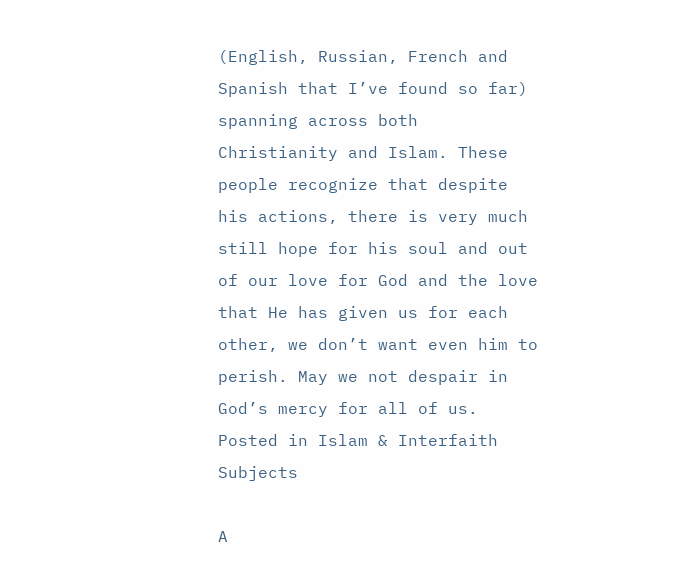(English, Russian, French and Spanish that I’ve found so far) spanning across both Christianity and Islam. These people recognize that despite his actions, there is very much still hope for his soul and out of our love for God and the love that He has given us for each other, we don’t want even him to perish. May we not despair in God’s mercy for all of us.
Posted in Islam & Interfaith Subjects

A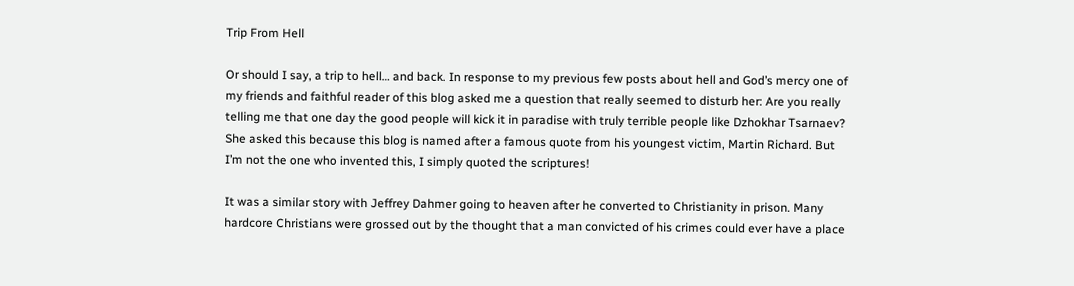Trip From Hell

Or should I say, a trip to hell… and back. In response to my previous few posts about hell and God’s mercy one of my friends and faithful reader of this blog asked me a question that really seemed to disturb her: Are you really telling me that one day the good people will kick it in paradise with truly terrible people like Dzhokhar Tsarnaev? She asked this because this blog is named after a famous quote from his youngest victim, Martin Richard. But I’m not the one who invented this, I simply quoted the scriptures!

It was a similar story with Jeffrey Dahmer going to heaven after he converted to Christianity in prison. Many hardcore Christians were grossed out by the thought that a man convicted of his crimes could ever have a place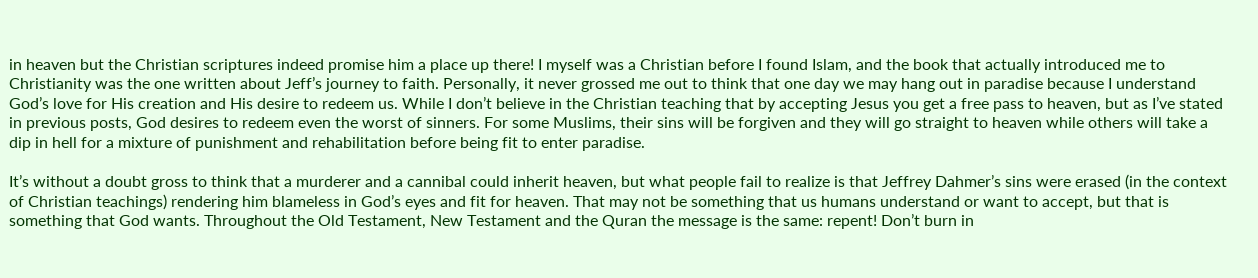in heaven but the Christian scriptures indeed promise him a place up there! I myself was a Christian before I found Islam, and the book that actually introduced me to Christianity was the one written about Jeff’s journey to faith. Personally, it never grossed me out to think that one day we may hang out in paradise because I understand God’s love for His creation and His desire to redeem us. While I don’t believe in the Christian teaching that by accepting Jesus you get a free pass to heaven, but as I’ve stated in previous posts, God desires to redeem even the worst of sinners. For some Muslims, their sins will be forgiven and they will go straight to heaven while others will take a dip in hell for a mixture of punishment and rehabilitation before being fit to enter paradise.

It’s without a doubt gross to think that a murderer and a cannibal could inherit heaven, but what people fail to realize is that Jeffrey Dahmer’s sins were erased (in the context of Christian teachings) rendering him blameless in God’s eyes and fit for heaven. That may not be something that us humans understand or want to accept, but that is something that God wants. Throughout the Old Testament, New Testament and the Quran the message is the same: repent! Don’t burn in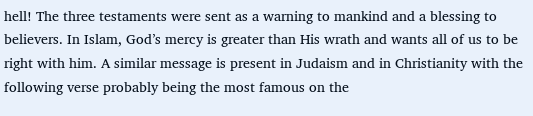hell! The three testaments were sent as a warning to mankind and a blessing to believers. In Islam, God’s mercy is greater than His wrath and wants all of us to be right with him. A similar message is present in Judaism and in Christianity with the following verse probably being the most famous on the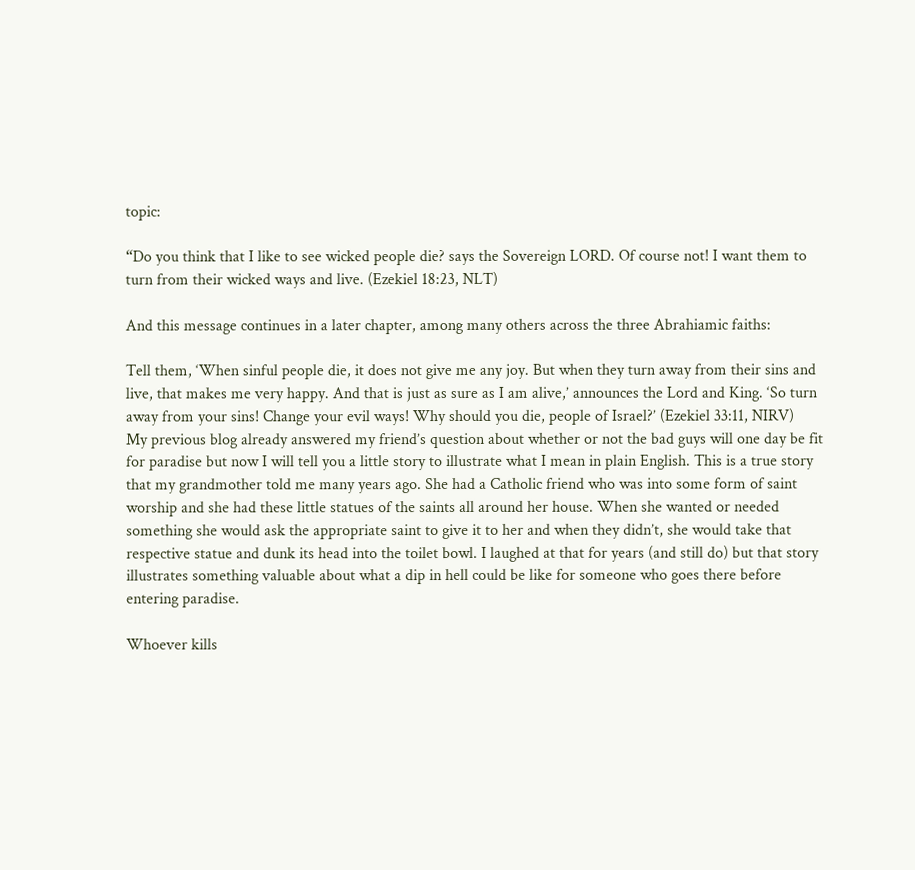topic:

“Do you think that I like to see wicked people die? says the Sovereign LORD. Of course not! I want them to turn from their wicked ways and live. (Ezekiel 18:23, NLT)

And this message continues in a later chapter, among many others across the three Abrahiamic faiths:

Tell them, ‘When sinful people die, it does not give me any joy. But when they turn away from their sins and live, that makes me very happy. And that is just as sure as I am alive,’ announces the Lord and King. ‘So turn away from your sins! Change your evil ways! Why should you die, people of Israel?’ (Ezekiel 33:11, NIRV)
My previous blog already answered my friend’s question about whether or not the bad guys will one day be fit for paradise but now I will tell you a little story to illustrate what I mean in plain English. This is a true story that my grandmother told me many years ago. She had a Catholic friend who was into some form of saint worship and she had these little statues of the saints all around her house. When she wanted or needed something she would ask the appropriate saint to give it to her and when they didn’t, she would take that respective statue and dunk its head into the toilet bowl. I laughed at that for years (and still do) but that story illustrates something valuable about what a dip in hell could be like for someone who goes there before entering paradise.

Whoever kills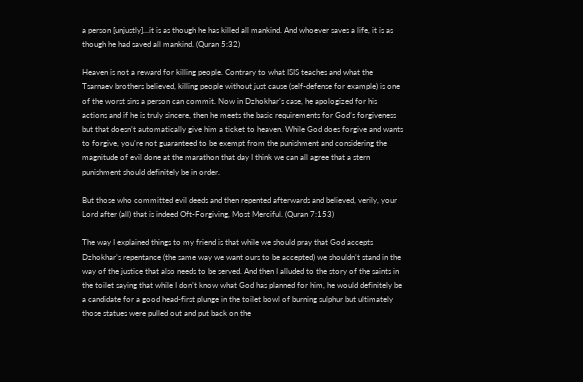a person [unjustly]…it is as though he has killed all mankind. And whoever saves a life, it is as though he had saved all mankind. (Quran 5:32)

Heaven is not a reward for killing people. Contrary to what ISIS teaches and what the Tsarnaev brothers believed, killing people without just cause (self-defense for example) is one of the worst sins a person can commit. Now in Dzhokhar’s case, he apologized for his actions and if he is truly sincere, then he meets the basic requirements for God’s forgiveness but that doesn’t automatically give him a ticket to heaven. While God does forgive and wants to forgive, you’re not guaranteed to be exempt from the punishment and considering the magnitude of evil done at the marathon that day I think we can all agree that a stern punishment should definitely be in order.

But those who committed evil deeds and then repented afterwards and believed, verily, your Lord after (all) that is indeed Oft-Forgiving, Most Merciful. (Quran 7:153)

The way I explained things to my friend is that while we should pray that God accepts Dzhokhar’s repentance (the same way we want ours to be accepted) we shouldn’t stand in the way of the justice that also needs to be served. And then I alluded to the story of the saints in the toilet saying that while I don’t know what God has planned for him, he would definitely be a candidate for a good head-first plunge in the toilet bowl of burning sulphur but ultimately those statues were pulled out and put back on the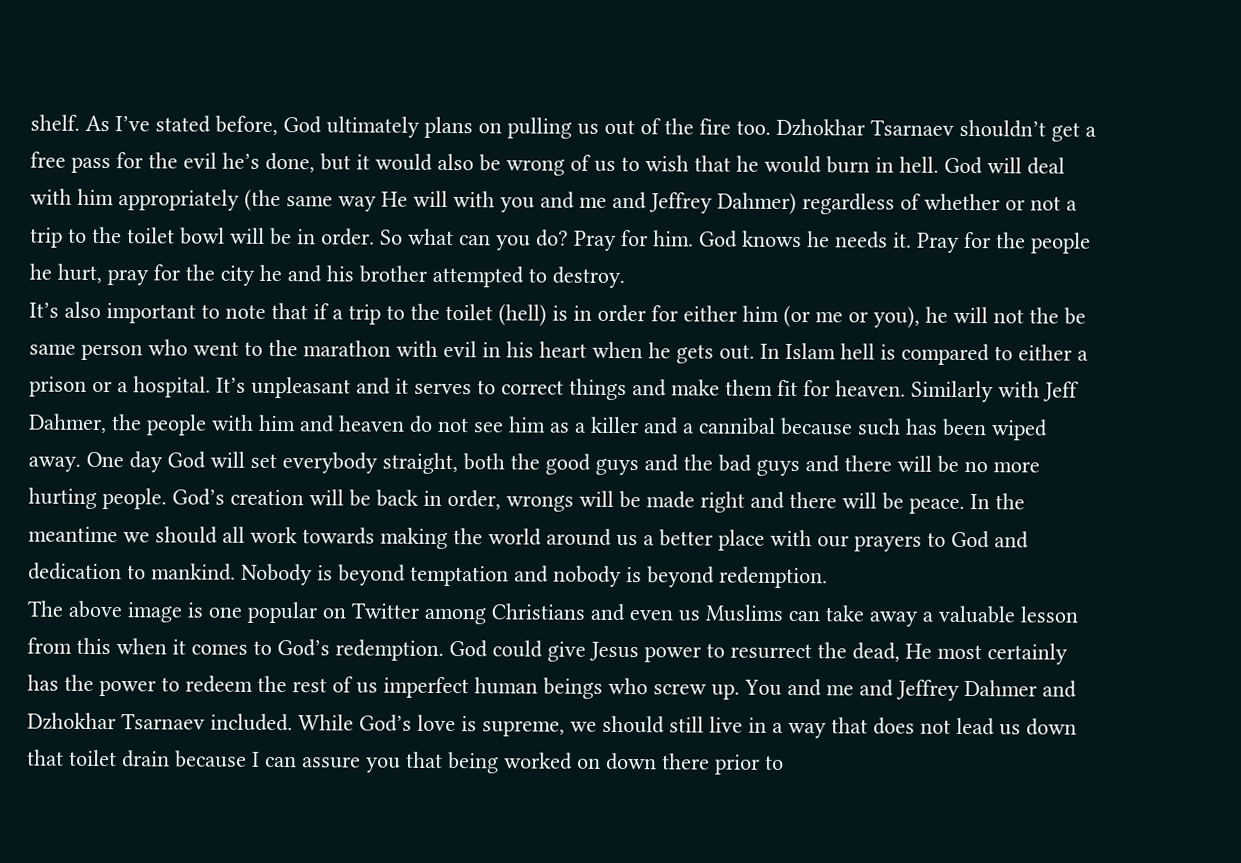shelf. As I’ve stated before, God ultimately plans on pulling us out of the fire too. Dzhokhar Tsarnaev shouldn’t get a free pass for the evil he’s done, but it would also be wrong of us to wish that he would burn in hell. God will deal with him appropriately (the same way He will with you and me and Jeffrey Dahmer) regardless of whether or not a trip to the toilet bowl will be in order. So what can you do? Pray for him. God knows he needs it. Pray for the people he hurt, pray for the city he and his brother attempted to destroy.
It’s also important to note that if a trip to the toilet (hell) is in order for either him (or me or you), he will not the be same person who went to the marathon with evil in his heart when he gets out. In Islam hell is compared to either a prison or a hospital. It’s unpleasant and it serves to correct things and make them fit for heaven. Similarly with Jeff Dahmer, the people with him and heaven do not see him as a killer and a cannibal because such has been wiped away. One day God will set everybody straight, both the good guys and the bad guys and there will be no more hurting people. God’s creation will be back in order, wrongs will be made right and there will be peace. In the meantime we should all work towards making the world around us a better place with our prayers to God and dedication to mankind. Nobody is beyond temptation and nobody is beyond redemption.
The above image is one popular on Twitter among Christians and even us Muslims can take away a valuable lesson from this when it comes to God’s redemption. God could give Jesus power to resurrect the dead, He most certainly has the power to redeem the rest of us imperfect human beings who screw up. You and me and Jeffrey Dahmer and Dzhokhar Tsarnaev included. While God’s love is supreme, we should still live in a way that does not lead us down that toilet drain because I can assure you that being worked on down there prior to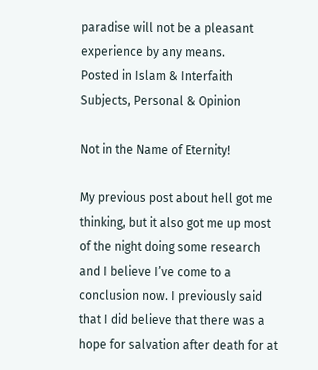paradise will not be a pleasant experience by any means.
Posted in Islam & Interfaith Subjects, Personal & Opinion

Not in the Name of Eternity!

My previous post about hell got me thinking, but it also got me up most of the night doing some research and I believe I’ve come to a conclusion now. I previously said that I did believe that there was a hope for salvation after death for at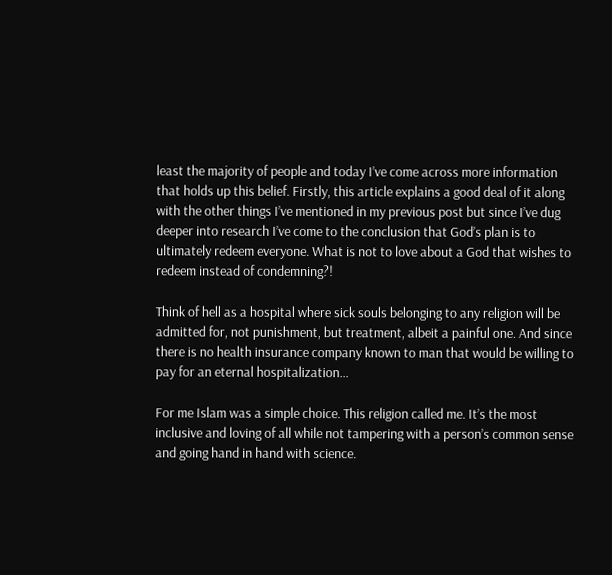least the majority of people and today I’ve come across more information that holds up this belief. Firstly, this article explains a good deal of it along with the other things I’ve mentioned in my previous post but since I’ve dug deeper into research I’ve come to the conclusion that God’s plan is to ultimately redeem everyone. What is not to love about a God that wishes to redeem instead of condemning?!

Think of hell as a hospital where sick souls belonging to any religion will be admitted for, not punishment, but treatment, albeit a painful one. And since there is no health insurance company known to man that would be willing to pay for an eternal hospitalization…

For me Islam was a simple choice. This religion called me. It’s the most inclusive and loving of all while not tampering with a person’s common sense and going hand in hand with science.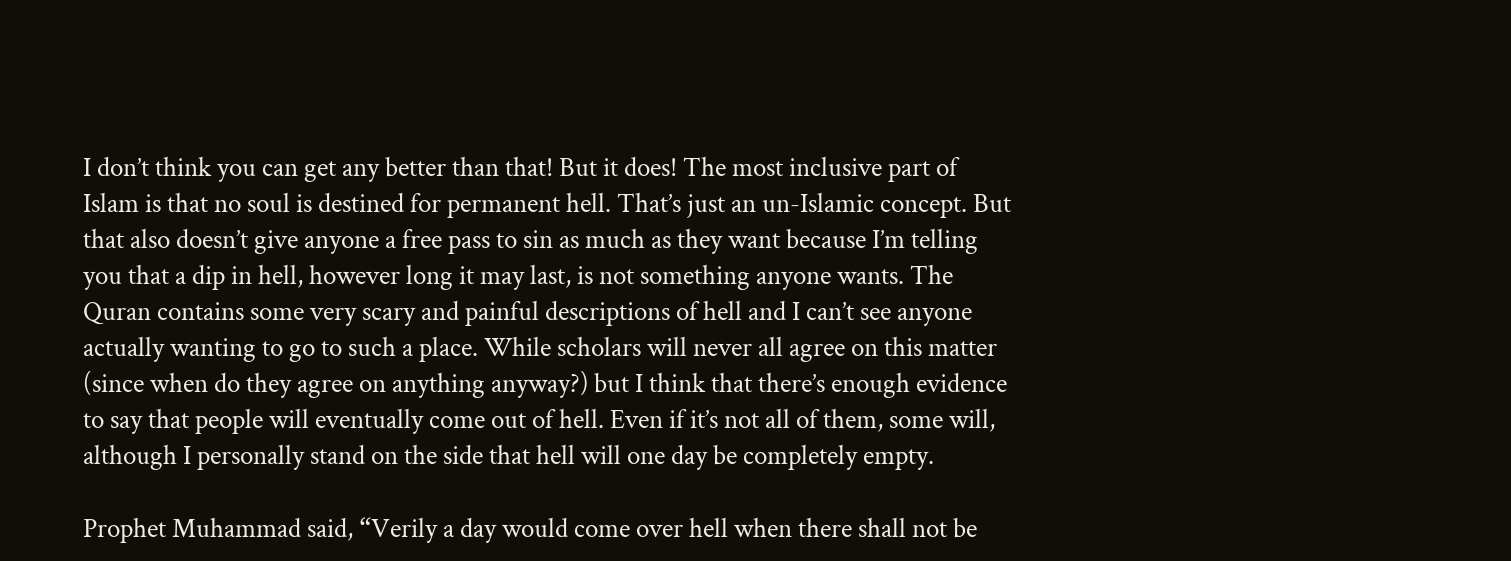I don’t think you can get any better than that! But it does! The most inclusive part of Islam is that no soul is destined for permanent hell. That’s just an un-Islamic concept. But that also doesn’t give anyone a free pass to sin as much as they want because I’m telling you that a dip in hell, however long it may last, is not something anyone wants. The Quran contains some very scary and painful descriptions of hell and I can’t see anyone actually wanting to go to such a place. While scholars will never all agree on this matter (since when do they agree on anything anyway?) but I think that there’s enough evidence to say that people will eventually come out of hell. Even if it’s not all of them, some will, although I personally stand on the side that hell will one day be completely empty.

Prophet Muhammad said, “Verily a day would come over hell when there shall not be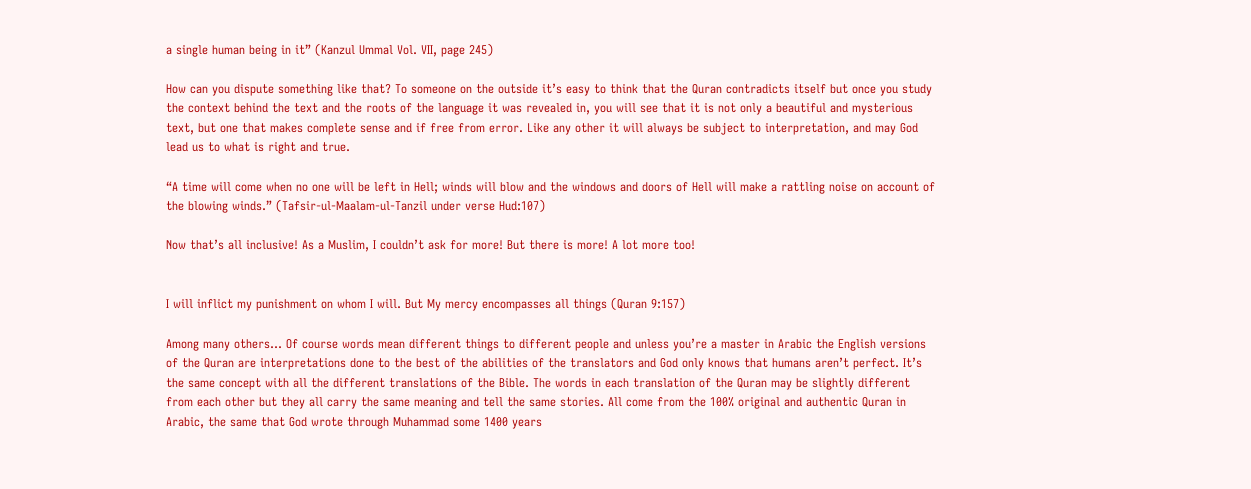a single human being in it” (Kanzul Ummal Vol. VII, page 245)

How can you dispute something like that? To someone on the outside it’s easy to think that the Quran contradicts itself but once you study the context behind the text and the roots of the language it was revealed in, you will see that it is not only a beautiful and mysterious text, but one that makes complete sense and if free from error. Like any other it will always be subject to interpretation, and may God lead us to what is right and true.

“A time will come when no one will be left in Hell; winds will blow and the windows and doors of Hell will make a rattling noise on account of the blowing winds.” (Tafsir-ul-Maalam-ul-Tanzil under verse Hud:107)

Now that’s all inclusive! As a Muslim, I couldn’t ask for more! But there is more! A lot more too!


I will inflict my punishment on whom I will. But My mercy encompasses all things (Quran 9:157)

Among many others… Of course words mean different things to different people and unless you’re a master in Arabic the English versions of the Quran are interpretations done to the best of the abilities of the translators and God only knows that humans aren’t perfect. It’s the same concept with all the different translations of the Bible. The words in each translation of the Quran may be slightly different from each other but they all carry the same meaning and tell the same stories. All come from the 100% original and authentic Quran in Arabic, the same that God wrote through Muhammad some 1400 years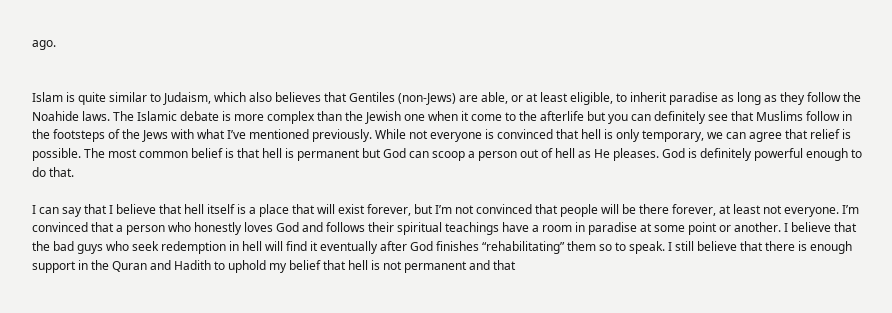ago.


Islam is quite similar to Judaism, which also believes that Gentiles (non-Jews) are able, or at least eligible, to inherit paradise as long as they follow the Noahide laws. The Islamic debate is more complex than the Jewish one when it come to the afterlife but you can definitely see that Muslims follow in the footsteps of the Jews with what I’ve mentioned previously. While not everyone is convinced that hell is only temporary, we can agree that relief is possible. The most common belief is that hell is permanent but God can scoop a person out of hell as He pleases. God is definitely powerful enough to do that.

I can say that I believe that hell itself is a place that will exist forever, but I’m not convinced that people will be there forever, at least not everyone. I’m convinced that a person who honestly loves God and follows their spiritual teachings have a room in paradise at some point or another. I believe that the bad guys who seek redemption in hell will find it eventually after God finishes “rehabilitating” them so to speak. I still believe that there is enough support in the Quran and Hadith to uphold my belief that hell is not permanent and that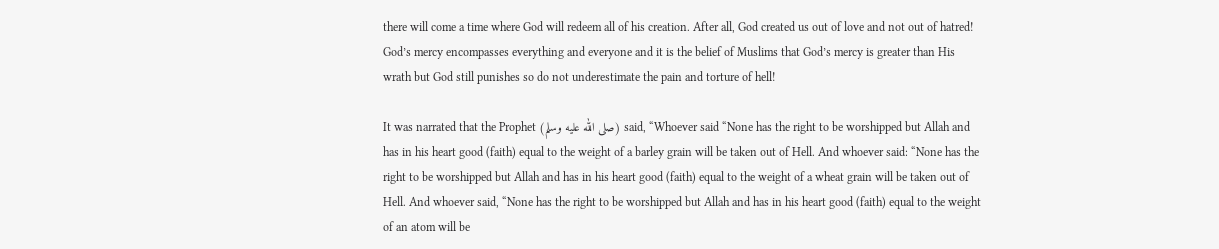there will come a time where God will redeem all of his creation. After all, God created us out of love and not out of hatred! God’s mercy encompasses everything and everyone and it is the belief of Muslims that God’s mercy is greater than His wrath but God still punishes so do not underestimate the pain and torture of hell!

It was narrated that the Prophet (صلى الله عليه وسلم) said, “Whoever said “None has the right to be worshipped but Allah and has in his heart good (faith) equal to the weight of a barley grain will be taken out of Hell. And whoever said: “None has the right to be worshipped but Allah and has in his heart good (faith) equal to the weight of a wheat grain will be taken out of Hell. And whoever said, “None has the right to be worshipped but Allah and has in his heart good (faith) equal to the weight of an atom will be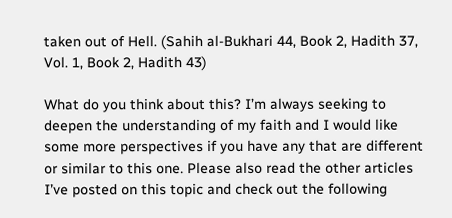taken out of Hell. (Sahih al-Bukhari 44, Book 2, Hadith 37, Vol. 1, Book 2, Hadith 43)

What do you think about this? I’m always seeking to deepen the understanding of my faith and I would like some more perspectives if you have any that are different or similar to this one. Please also read the other articles I’ve posted on this topic and check out the following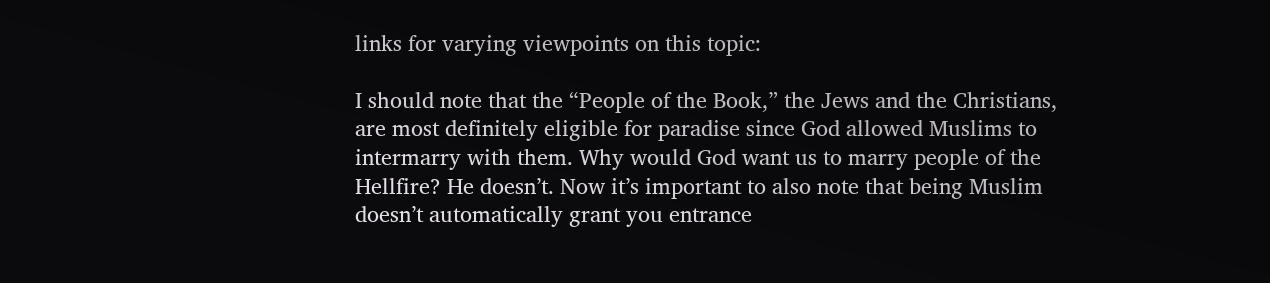links for varying viewpoints on this topic:

I should note that the “People of the Book,” the Jews and the Christians, are most definitely eligible for paradise since God allowed Muslims to intermarry with them. Why would God want us to marry people of the Hellfire? He doesn’t. Now it’s important to also note that being Muslim doesn’t automatically grant you entrance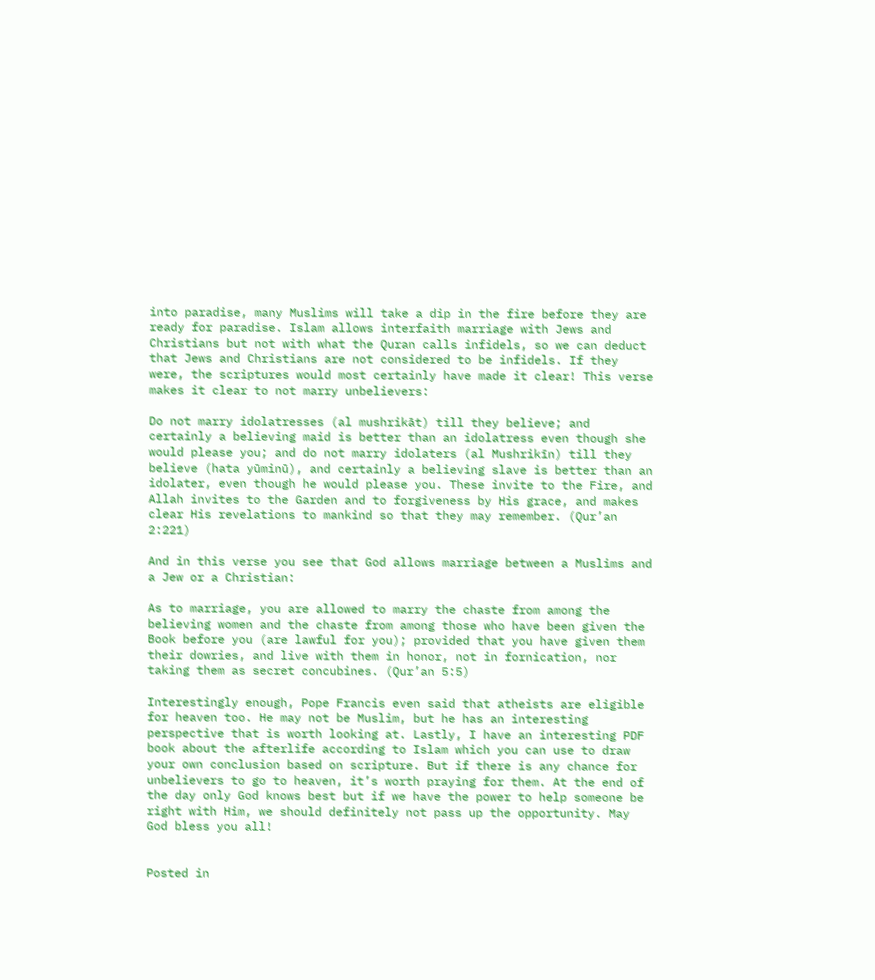into paradise, many Muslims will take a dip in the fire before they are ready for paradise. Islam allows interfaith marriage with Jews and Christians but not with what the Quran calls infidels, so we can deduct that Jews and Christians are not considered to be infidels. If they were, the scriptures would most certainly have made it clear! This verse makes it clear to not marry unbelievers:

Do not marry idolatresses (al mushrikāt) till they believe; and certainly a believing maid is better than an idolatress even though she would please you; and do not marry idolaters (al Mushrikīn) till they believe (hata yūminū), and certainly a believing slave is better than an idolater, even though he would please you. These invite to the Fire, and Allah invites to the Garden and to forgiveness by His grace, and makes clear His revelations to mankind so that they may remember. (Qur’an 2:221)

And in this verse you see that God allows marriage between a Muslims and a Jew or a Christian:

As to marriage, you are allowed to marry the chaste from among the believing women and the chaste from among those who have been given the Book before you (are lawful for you); provided that you have given them their dowries, and live with them in honor, not in fornication, nor taking them as secret concubines. (Qur’an 5:5)

Interestingly enough, Pope Francis even said that atheists are eligible for heaven too. He may not be Muslim, but he has an interesting perspective that is worth looking at. Lastly, I have an interesting PDF book about the afterlife according to Islam which you can use to draw your own conclusion based on scripture. But if there is any chance for unbelievers to go to heaven, it’s worth praying for them. At the end of the day only God knows best but if we have the power to help someone be right with Him, we should definitely not pass up the opportunity. May God bless you all!


Posted in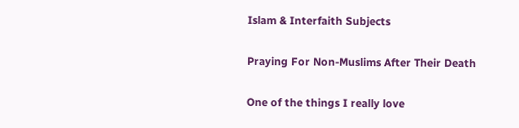Islam & Interfaith Subjects

Praying For Non-Muslims After Their Death

One of the things I really love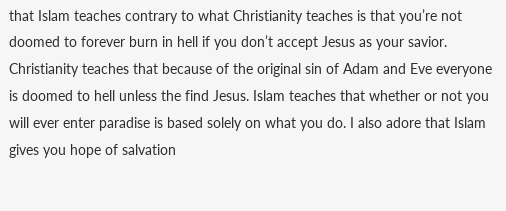that Islam teaches contrary to what Christianity teaches is that you’re not doomed to forever burn in hell if you don’t accept Jesus as your savior. Christianity teaches that because of the original sin of Adam and Eve everyone is doomed to hell unless the find Jesus. Islam teaches that whether or not you will ever enter paradise is based solely on what you do. I also adore that Islam gives you hope of salvation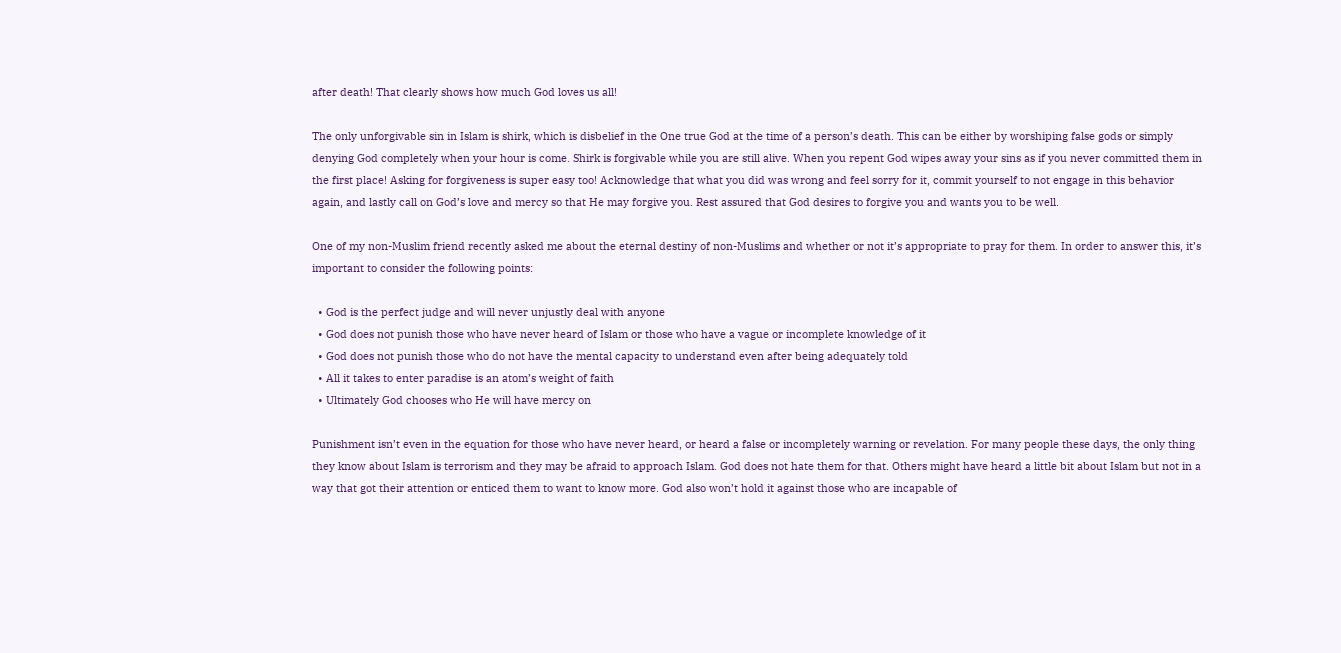after death! That clearly shows how much God loves us all!

The only unforgivable sin in Islam is shirk, which is disbelief in the One true God at the time of a person’s death. This can be either by worshiping false gods or simply denying God completely when your hour is come. Shirk is forgivable while you are still alive. When you repent God wipes away your sins as if you never committed them in the first place! Asking for forgiveness is super easy too! Acknowledge that what you did was wrong and feel sorry for it, commit yourself to not engage in this behavior again, and lastly call on God’s love and mercy so that He may forgive you. Rest assured that God desires to forgive you and wants you to be well.

One of my non-Muslim friend recently asked me about the eternal destiny of non-Muslims and whether or not it’s appropriate to pray for them. In order to answer this, it’s important to consider the following points:

  • God is the perfect judge and will never unjustly deal with anyone
  • God does not punish those who have never heard of Islam or those who have a vague or incomplete knowledge of it
  • God does not punish those who do not have the mental capacity to understand even after being adequately told
  • All it takes to enter paradise is an atom’s weight of faith
  • Ultimately God chooses who He will have mercy on

Punishment isn’t even in the equation for those who have never heard, or heard a false or incompletely warning or revelation. For many people these days, the only thing they know about Islam is terrorism and they may be afraid to approach Islam. God does not hate them for that. Others might have heard a little bit about Islam but not in a way that got their attention or enticed them to want to know more. God also won’t hold it against those who are incapable of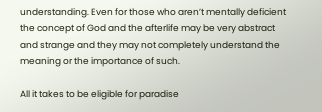understanding. Even for those who aren’t mentally deficient the concept of God and the afterlife may be very abstract and strange and they may not completely understand the meaning or the importance of such.

All it takes to be eligible for paradise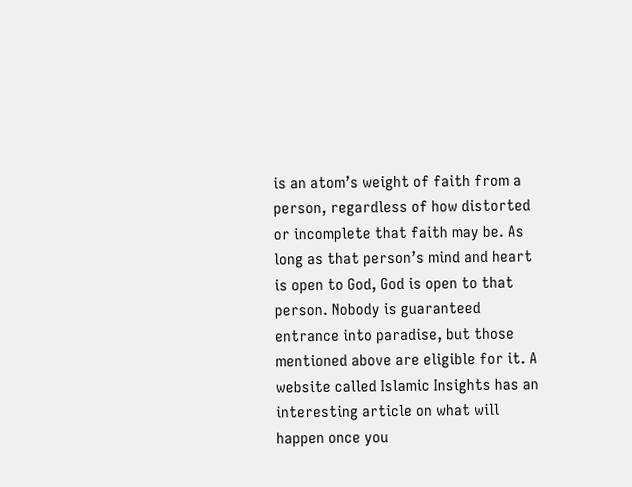is an atom’s weight of faith from a person, regardless of how distorted or incomplete that faith may be. As long as that person’s mind and heart is open to God, God is open to that person. Nobody is guaranteed entrance into paradise, but those mentioned above are eligible for it. A website called Islamic Insights has an interesting article on what will happen once you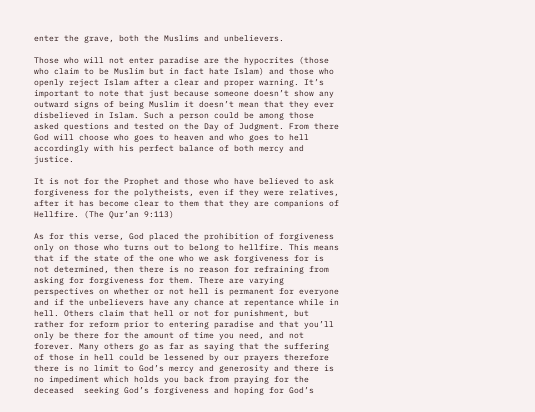enter the grave, both the Muslims and unbelievers.

Those who will not enter paradise are the hypocrites (those who claim to be Muslim but in fact hate Islam) and those who openly reject Islam after a clear and proper warning. It’s important to note that just because someone doesn’t show any outward signs of being Muslim it doesn’t mean that they ever disbelieved in Islam. Such a person could be among those asked questions and tested on the Day of Judgment. From there God will choose who goes to heaven and who goes to hell accordingly with his perfect balance of both mercy and justice.

It is not for the Prophet and those who have believed to ask forgiveness for the polytheists, even if they were relatives, after it has become clear to them that they are companions of Hellfire. (The Qur’an 9:113)

As for this verse, God placed the prohibition of forgiveness only on those who turns out to belong to hellfire. This means that if the state of the one who we ask forgiveness for is not determined, then there is no reason for refraining from asking for forgiveness for them. There are varying perspectives on whether or not hell is permanent for everyone and if the unbelievers have any chance at repentance while in hell. Others claim that hell or not for punishment, but rather for reform prior to entering paradise and that you’ll only be there for the amount of time you need, and not forever. Many others go as far as saying that the suffering of those in hell could be lessened by our prayers therefore there is no limit to God’s mercy and generosity and there is no impediment which holds you back from praying for the deceased  seeking God’s forgiveness and hoping for God’s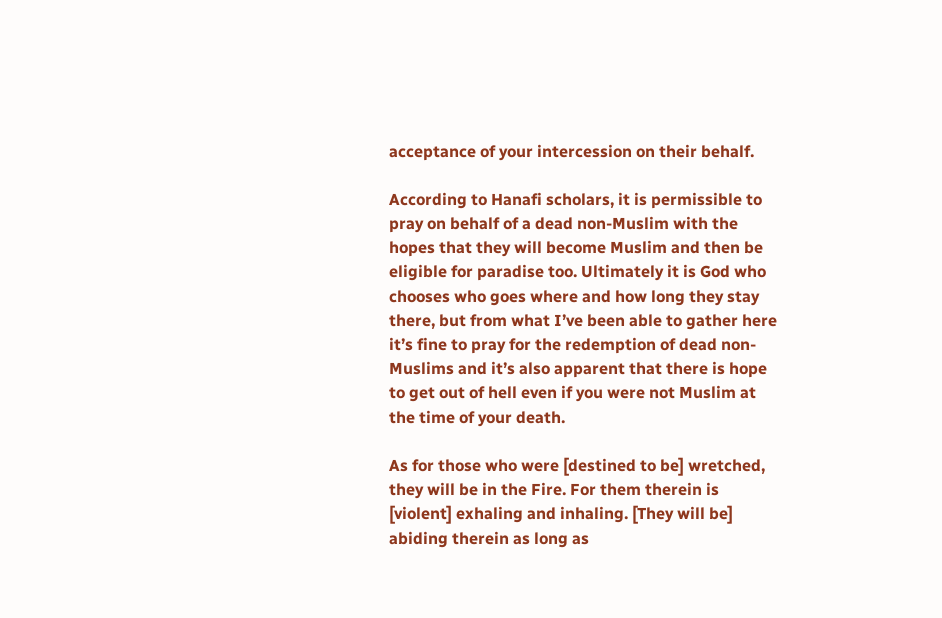acceptance of your intercession on their behalf.

According to Hanafi scholars, it is permissible to pray on behalf of a dead non-Muslim with the hopes that they will become Muslim and then be eligible for paradise too. Ultimately it is God who chooses who goes where and how long they stay there, but from what I’ve been able to gather here it’s fine to pray for the redemption of dead non-Muslims and it’s also apparent that there is hope to get out of hell even if you were not Muslim at the time of your death.

As for those who were [destined to be] wretched, they will be in the Fire. For them therein is [violent] exhaling and inhaling. [They will be] abiding therein as long as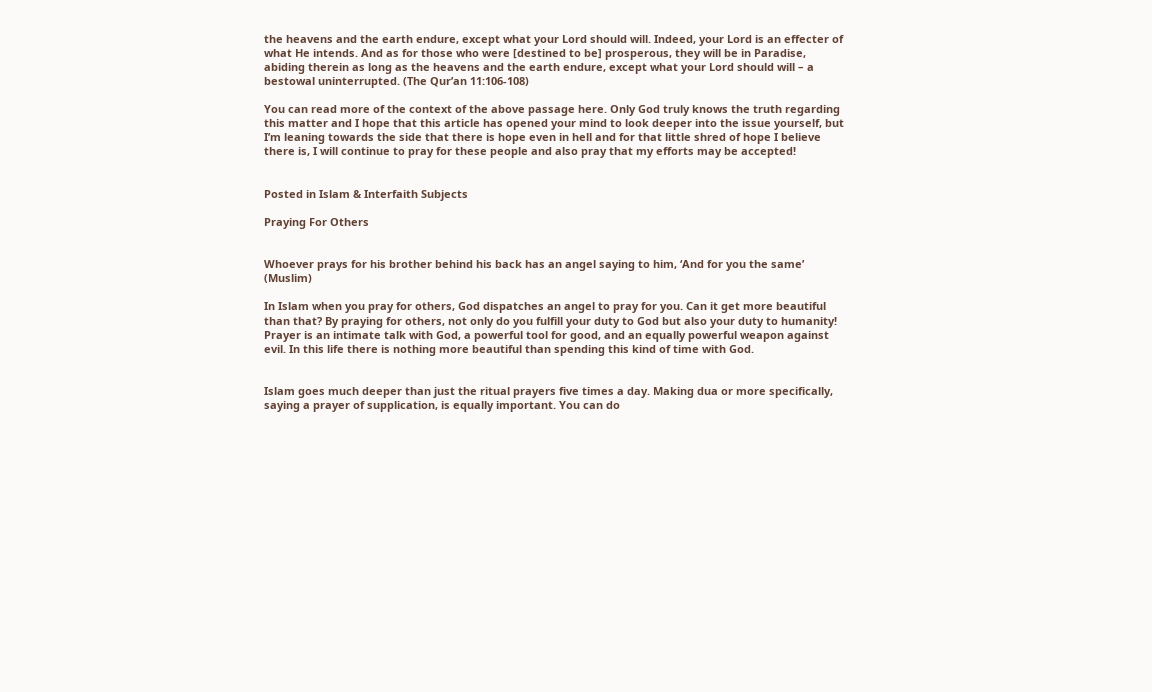the heavens and the earth endure, except what your Lord should will. Indeed, your Lord is an effecter of what He intends. And as for those who were [destined to be] prosperous, they will be in Paradise, abiding therein as long as the heavens and the earth endure, except what your Lord should will – a bestowal uninterrupted. (The Qur’an 11:106-108)

You can read more of the context of the above passage here. Only God truly knows the truth regarding this matter and I hope that this article has opened your mind to look deeper into the issue yourself, but I’m leaning towards the side that there is hope even in hell and for that little shred of hope I believe there is, I will continue to pray for these people and also pray that my efforts may be accepted!


Posted in Islam & Interfaith Subjects

Praying For Others


Whoever prays for his brother behind his back has an angel saying to him, ‘And for you the same’ (Muslim)

In Islam when you pray for others, God dispatches an angel to pray for you. Can it get more beautiful than that? By praying for others, not only do you fulfill your duty to God but also your duty to humanity! Prayer is an intimate talk with God, a powerful tool for good, and an equally powerful weapon against evil. In this life there is nothing more beautiful than spending this kind of time with God.


Islam goes much deeper than just the ritual prayers five times a day. Making dua or more specifically, saying a prayer of supplication, is equally important. You can do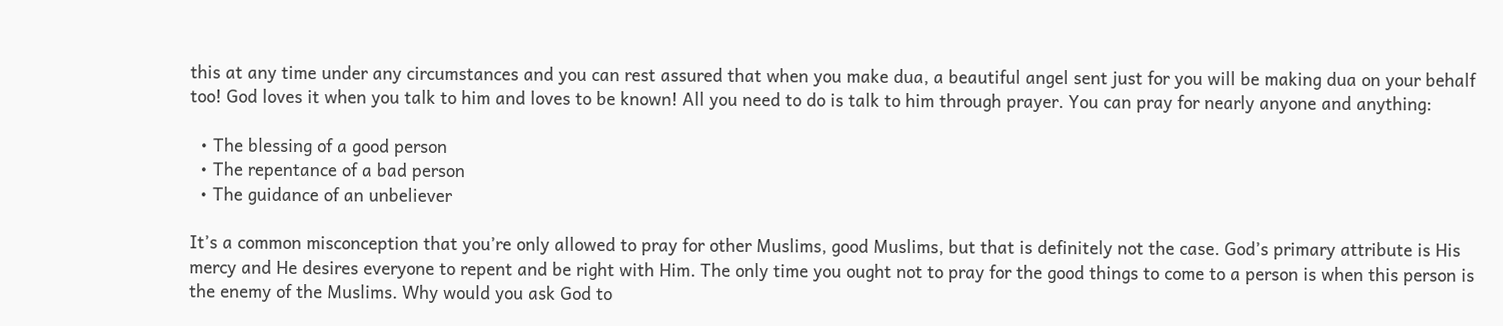this at any time under any circumstances and you can rest assured that when you make dua, a beautiful angel sent just for you will be making dua on your behalf too! God loves it when you talk to him and loves to be known! All you need to do is talk to him through prayer. You can pray for nearly anyone and anything:

  • The blessing of a good person
  • The repentance of a bad person
  • The guidance of an unbeliever

It’s a common misconception that you’re only allowed to pray for other Muslims, good Muslims, but that is definitely not the case. God’s primary attribute is His mercy and He desires everyone to repent and be right with Him. The only time you ought not to pray for the good things to come to a person is when this person is the enemy of the Muslims. Why would you ask God to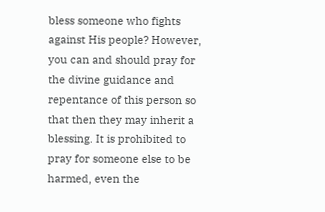bless someone who fights against His people? However, you can and should pray for the divine guidance and repentance of this person so that then they may inherit a blessing. It is prohibited to pray for someone else to be harmed, even the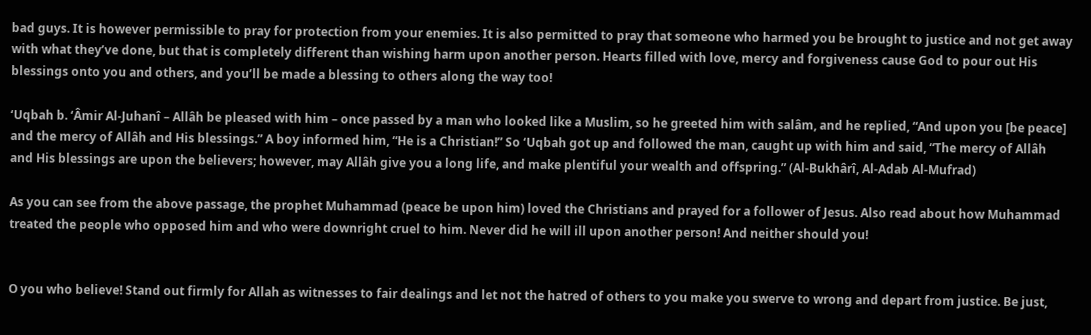bad guys. It is however permissible to pray for protection from your enemies. It is also permitted to pray that someone who harmed you be brought to justice and not get away with what they’ve done, but that is completely different than wishing harm upon another person. Hearts filled with love, mercy and forgiveness cause God to pour out His blessings onto you and others, and you’ll be made a blessing to others along the way too!

‘Uqbah b. ‘Âmir Al-Juhanî – Allâh be pleased with him – once passed by a man who looked like a Muslim, so he greeted him with salâm, and he replied, “And upon you [be peace] and the mercy of Allâh and His blessings.” A boy informed him, “He is a Christian!” So ‘Uqbah got up and followed the man, caught up with him and said, “The mercy of Allâh and His blessings are upon the believers; however, may Allâh give you a long life, and make plentiful your wealth and offspring.” (Al-Bukhârî, Al-Adab Al-Mufrad)

As you can see from the above passage, the prophet Muhammad (peace be upon him) loved the Christians and prayed for a follower of Jesus. Also read about how Muhammad treated the people who opposed him and who were downright cruel to him. Never did he will ill upon another person! And neither should you!


O you who believe! Stand out firmly for Allah as witnesses to fair dealings and let not the hatred of others to you make you swerve to wrong and depart from justice. Be just,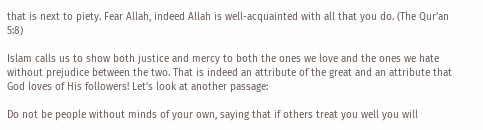that is next to piety. Fear Allah, indeed Allah is well-acquainted with all that you do. (The Qur’an 5:8)

Islam calls us to show both justice and mercy to both the ones we love and the ones we hate without prejudice between the two. That is indeed an attribute of the great and an attribute that God loves of His followers! Let’s look at another passage:

Do not be people without minds of your own, saying that if others treat you well you will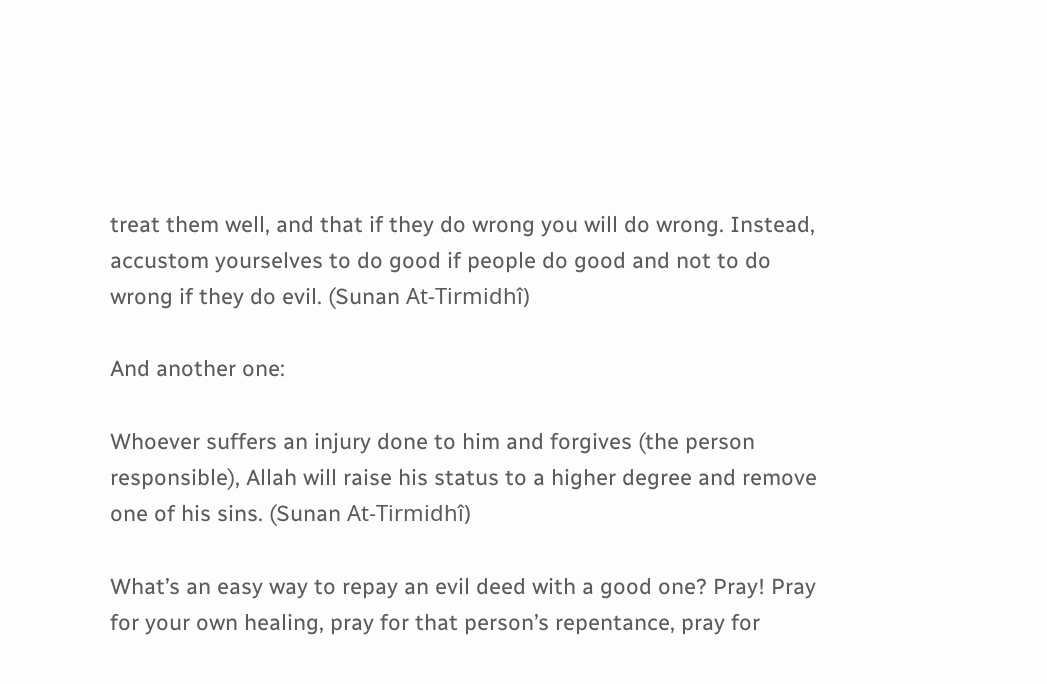treat them well, and that if they do wrong you will do wrong. Instead, accustom yourselves to do good if people do good and not to do wrong if they do evil. (Sunan At-Tirmidhî)

And another one:

Whoever suffers an injury done to him and forgives (the person responsible), Allah will raise his status to a higher degree and remove one of his sins. (Sunan At-Tirmidhî)

What’s an easy way to repay an evil deed with a good one? Pray! Pray for your own healing, pray for that person’s repentance, pray for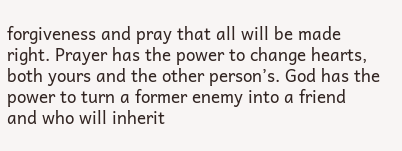forgiveness and pray that all will be made right. Prayer has the power to change hearts, both yours and the other person’s. God has the power to turn a former enemy into a friend and who will inherit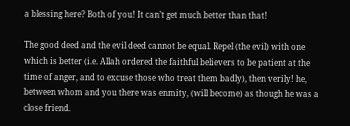a blessing here? Both of you! It can’t get much better than that!

The good deed and the evil deed cannot be equal. Repel (the evil) with one which is better (i.e. Allah ordered the faithful believers to be patient at the time of anger, and to excuse those who treat them badly), then verily! he, between whom and you there was enmity, (will become) as though he was a close friend.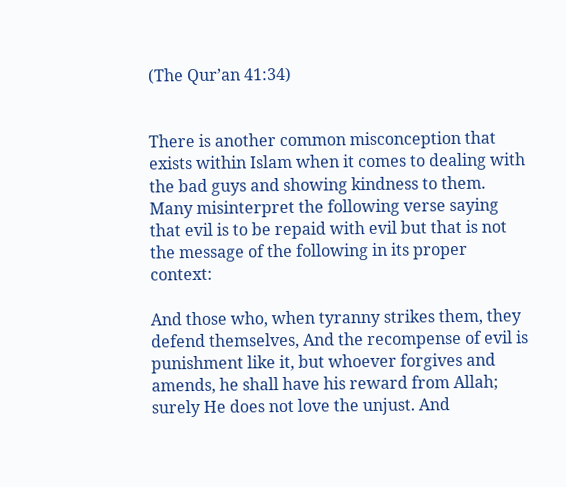(The Qur’an 41:34)


There is another common misconception that exists within Islam when it comes to dealing with the bad guys and showing kindness to them. Many misinterpret the following verse saying that evil is to be repaid with evil but that is not the message of the following in its proper context:

And those who, when tyranny strikes them, they defend themselves, And the recompense of evil is punishment like it, but whoever forgives and amends, he shall have his reward from Allah; surely He does not love the unjust. And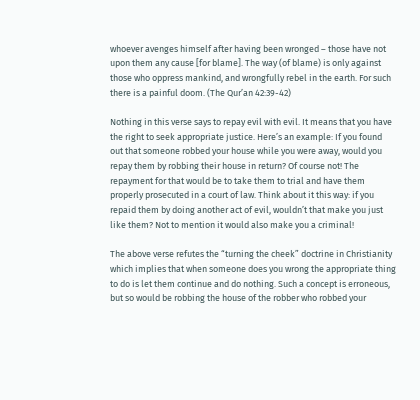whoever avenges himself after having been wronged – those have not upon them any cause [for blame]. The way (of blame) is only against those who oppress mankind, and wrongfully rebel in the earth. For such there is a painful doom. (The Qur’an 42:39-42)

Nothing in this verse says to repay evil with evil. It means that you have the right to seek appropriate justice. Here’s an example: If you found out that someone robbed your house while you were away, would you repay them by robbing their house in return? Of course not! The repayment for that would be to take them to trial and have them properly prosecuted in a court of law. Think about it this way: if you repaid them by doing another act of evil, wouldn’t that make you just like them? Not to mention it would also make you a criminal!

The above verse refutes the “turning the cheek” doctrine in Christianity which implies that when someone does you wrong the appropriate thing to do is let them continue and do nothing. Such a concept is erroneous, but so would be robbing the house of the robber who robbed your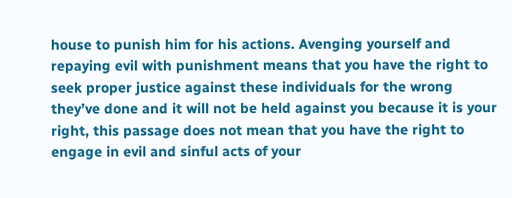house to punish him for his actions. Avenging yourself and repaying evil with punishment means that you have the right to seek proper justice against these individuals for the wrong they’ve done and it will not be held against you because it is your right, this passage does not mean that you have the right to engage in evil and sinful acts of your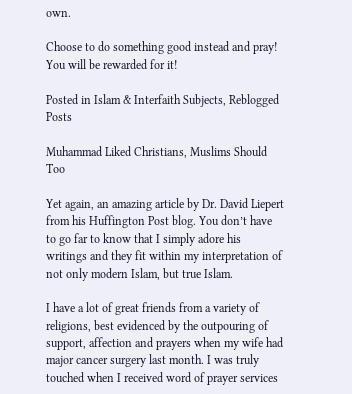own.

Choose to do something good instead and pray! You will be rewarded for it!

Posted in Islam & Interfaith Subjects, Reblogged Posts

Muhammad Liked Christians, Muslims Should Too

Yet again, an amazing article by Dr. David Liepert from his Huffington Post blog. You don’t have to go far to know that I simply adore his writings and they fit within my interpretation of not only modern Islam, but true Islam.

I have a lot of great friends from a variety of religions, best evidenced by the outpouring of support, affection and prayers when my wife had major cancer surgery last month. I was truly touched when I received word of prayer services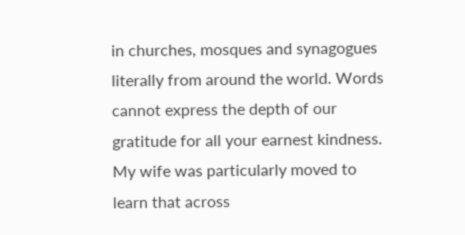in churches, mosques and synagogues literally from around the world. Words cannot express the depth of our gratitude for all your earnest kindness. My wife was particularly moved to learn that across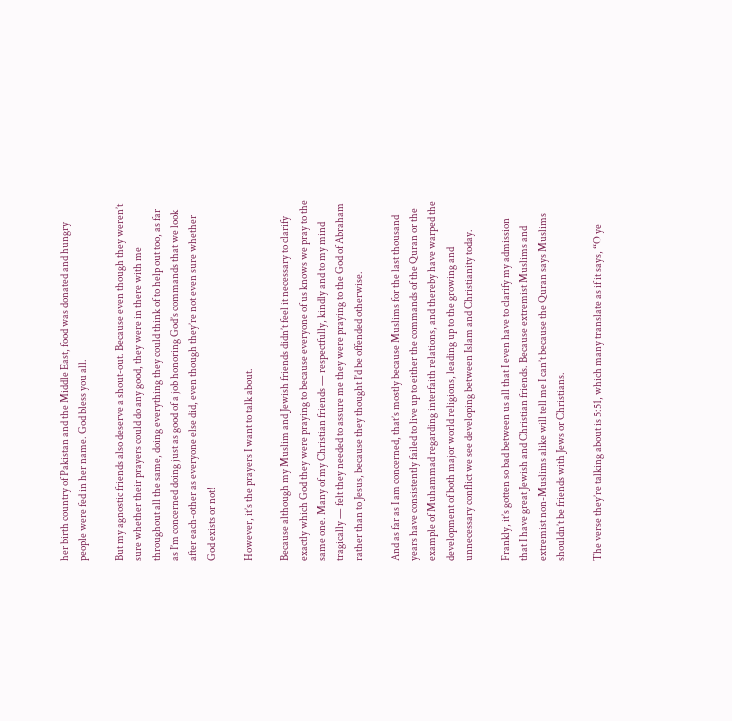her birth country of Pakistan and the Middle East, food was donated and hungry people were fed in her name. God bless you all.

But my agnostic friends also deserve a shout-out. Because even though they weren’t sure whether their prayers could do any good, they were in there with me throughout all the same, doing everything they could think of to help out too, as far as I’m concerned doing just as good of a job honoring God’s commands that we look after each-other as everyone else did, even though they’re not even sure whether God exists or not!

However, it’s the prayers I want to talk about.

Because although my Muslim and Jewish friends didn’t feel it necessary to clarify exactly which God they were praying to because everyone of us knows we pray to the same one. Many of my Christian friends — respectfully, kindly and to my mind tragically — felt they needed to assure me they were praying to the God of Abraham rather than to Jesus, because they thought I’d be offended otherwise.

And as far as I am concerned, that’s mostly because Muslims for the last thousand years have consistently failed to live up to either the commands of the Quran or the example of Muhammad regarding interfaith relations, and thereby have warped the development of both major world religions, leading up to the growing and unnecessary conflict we see developing between Islam and Christianity today.

Frankly, it’s gotten so bad between us all that I even have to clarify my admission that I have great Jewish and Christian friends. Because extremist Muslims and extremist non-Muslims alike will tell me I can’t because the Quran says Muslims shouldn’t be friends with Jews or Christians.

The verse they’re talking about is 5:51, which many translate as if it says, “O ye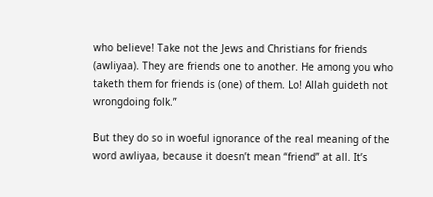who believe! Take not the Jews and Christians for friends (awliyaa). They are friends one to another. He among you who taketh them for friends is (one) of them. Lo! Allah guideth not wrongdoing folk.”

But they do so in woeful ignorance of the real meaning of the word awliyaa, because it doesn’t mean “friend” at all. It’s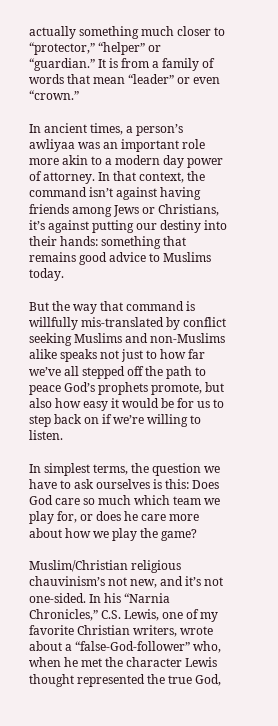actually something much closer to “protector,” “helper” or “guardian.” It is from a family of words that mean “leader” or even “crown.”

In ancient times, a person’s awliyaa was an important role more akin to a modern day power of attorney. In that context, the command isn’t against having friends among Jews or Christians, it’s against putting our destiny into their hands: something that remains good advice to Muslims today.

But the way that command is willfully mis-translated by conflict seeking Muslims and non-Muslims alike speaks not just to how far we’ve all stepped off the path to peace God’s prophets promote, but also how easy it would be for us to step back on if we’re willing to listen.

In simplest terms, the question we have to ask ourselves is this: Does God care so much which team we play for, or does he care more about how we play the game?

Muslim/Christian religious chauvinism’s not new, and it’s not one-sided. In his “Narnia Chronicles,” C.S. Lewis, one of my favorite Christian writers, wrote about a “false-God-follower” who, when he met the character Lewis thought represented the true God,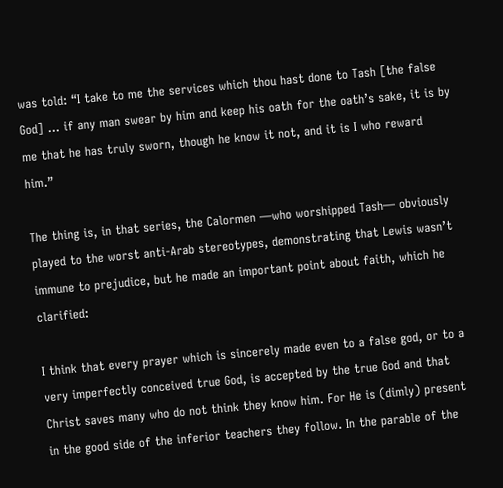was told: “I take to me the services which thou hast done to Tash [the false God] … if any man swear by him and keep his oath for the oath’s sake, it is by me that he has truly sworn, though he know it not, and it is I who reward him.”

The thing is, in that series, the Calormen —who worshipped Tash— obviously played to the worst anti-Arab stereotypes, demonstrating that Lewis wasn’t immune to prejudice, but he made an important point about faith, which he clarified:

I think that every prayer which is sincerely made even to a false god, or to a very imperfectly conceived true God, is accepted by the true God and that Christ saves many who do not think they know him. For He is (dimly) present in the good side of the inferior teachers they follow. In the parable of the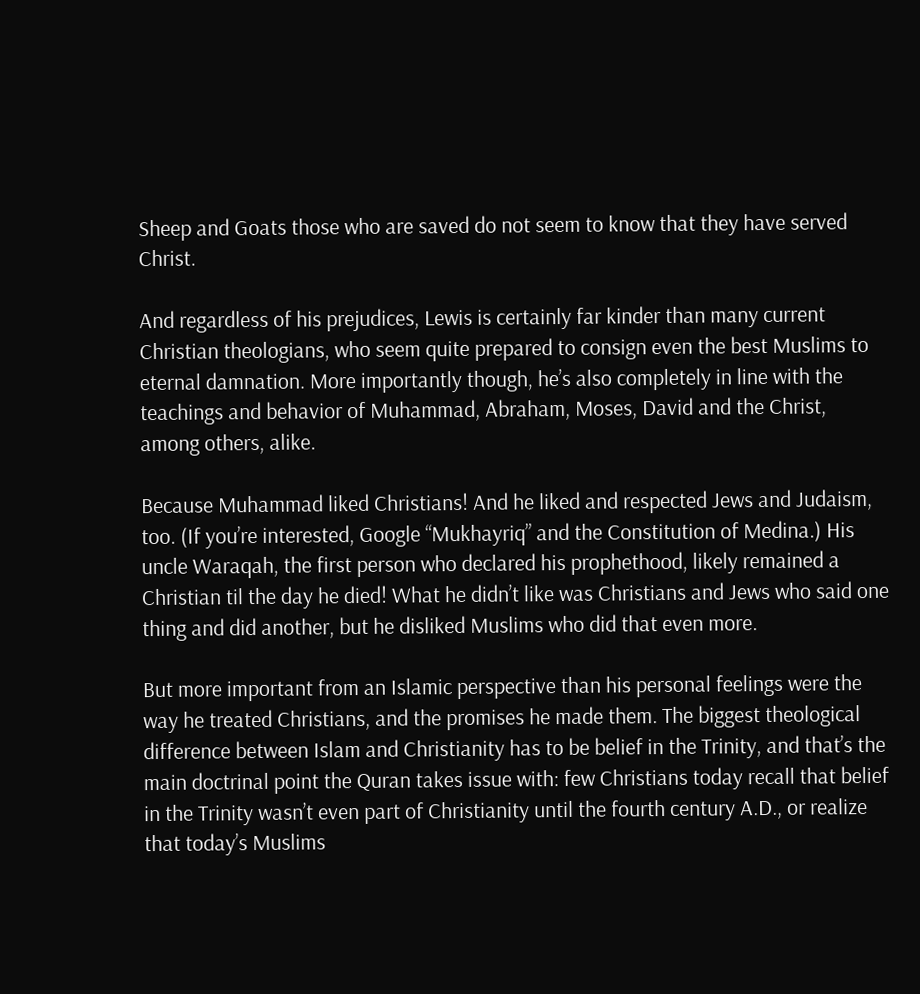Sheep and Goats those who are saved do not seem to know that they have served Christ.

And regardless of his prejudices, Lewis is certainly far kinder than many current Christian theologians, who seem quite prepared to consign even the best Muslims to eternal damnation. More importantly though, he’s also completely in line with the teachings and behavior of Muhammad, Abraham, Moses, David and the Christ, among others, alike.

Because Muhammad liked Christians! And he liked and respected Jews and Judaism, too. (If you’re interested, Google “Mukhayriq” and the Constitution of Medina.) His uncle Waraqah, the first person who declared his prophethood, likely remained a Christian til the day he died! What he didn’t like was Christians and Jews who said one thing and did another, but he disliked Muslims who did that even more.

But more important from an Islamic perspective than his personal feelings were the way he treated Christians, and the promises he made them. The biggest theological difference between Islam and Christianity has to be belief in the Trinity, and that’s the main doctrinal point the Quran takes issue with: few Christians today recall that belief in the Trinity wasn’t even part of Christianity until the fourth century A.D., or realize that today’s Muslims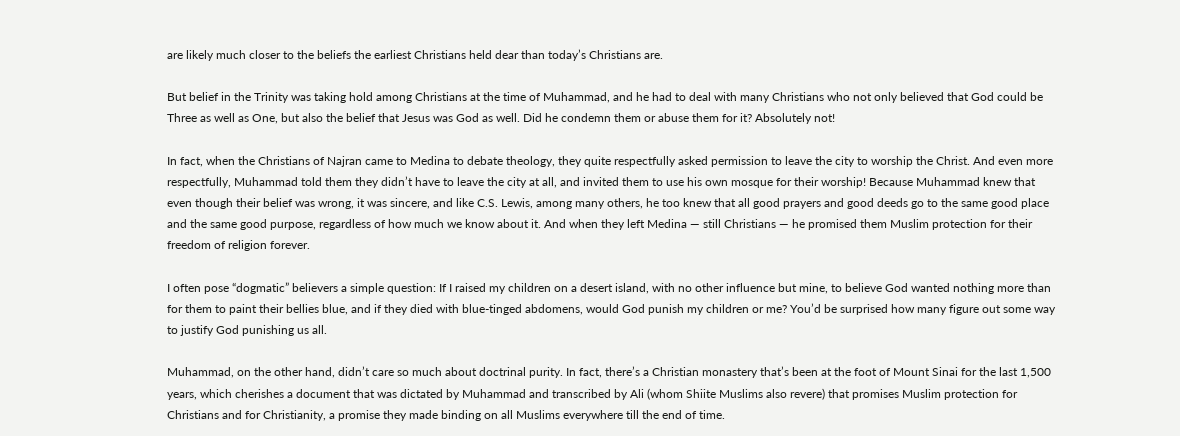are likely much closer to the beliefs the earliest Christians held dear than today’s Christians are.

But belief in the Trinity was taking hold among Christians at the time of Muhammad, and he had to deal with many Christians who not only believed that God could be Three as well as One, but also the belief that Jesus was God as well. Did he condemn them or abuse them for it? Absolutely not!

In fact, when the Christians of Najran came to Medina to debate theology, they quite respectfully asked permission to leave the city to worship the Christ. And even more respectfully, Muhammad told them they didn’t have to leave the city at all, and invited them to use his own mosque for their worship! Because Muhammad knew that even though their belief was wrong, it was sincere, and like C.S. Lewis, among many others, he too knew that all good prayers and good deeds go to the same good place and the same good purpose, regardless of how much we know about it. And when they left Medina — still Christians — he promised them Muslim protection for their freedom of religion forever.

I often pose “dogmatic” believers a simple question: If I raised my children on a desert island, with no other influence but mine, to believe God wanted nothing more than for them to paint their bellies blue, and if they died with blue-tinged abdomens, would God punish my children or me? You’d be surprised how many figure out some way to justify God punishing us all.

Muhammad, on the other hand, didn’t care so much about doctrinal purity. In fact, there’s a Christian monastery that’s been at the foot of Mount Sinai for the last 1,500 years, which cherishes a document that was dictated by Muhammad and transcribed by Ali (whom Shiite Muslims also revere) that promises Muslim protection for Christians and for Christianity, a promise they made binding on all Muslims everywhere till the end of time.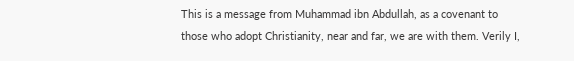This is a message from Muhammad ibn Abdullah, as a covenant to those who adopt Christianity, near and far, we are with them. Verily I,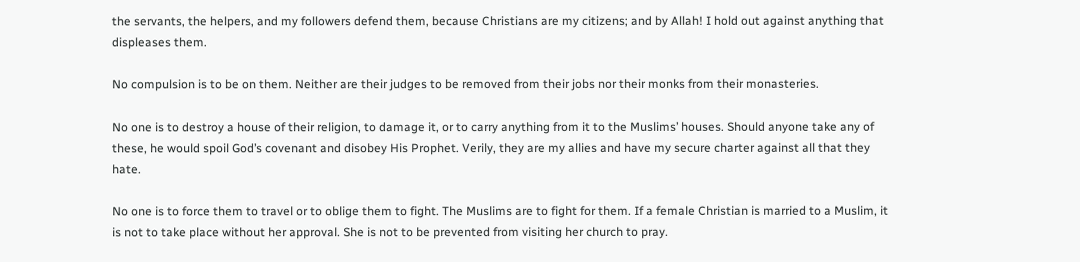the servants, the helpers, and my followers defend them, because Christians are my citizens; and by Allah! I hold out against anything that displeases them.

No compulsion is to be on them. Neither are their judges to be removed from their jobs nor their monks from their monasteries.

No one is to destroy a house of their religion, to damage it, or to carry anything from it to the Muslims’ houses. Should anyone take any of these, he would spoil God’s covenant and disobey His Prophet. Verily, they are my allies and have my secure charter against all that they hate.

No one is to force them to travel or to oblige them to fight. The Muslims are to fight for them. If a female Christian is married to a Muslim, it is not to take place without her approval. She is not to be prevented from visiting her church to pray.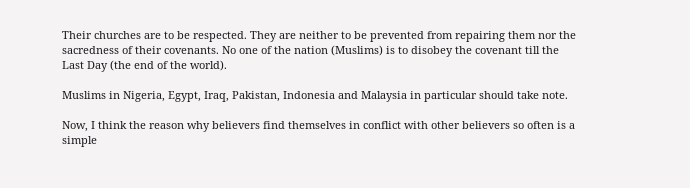Their churches are to be respected. They are neither to be prevented from repairing them nor the sacredness of their covenants. No one of the nation (Muslims) is to disobey the covenant till the Last Day (the end of the world).

Muslims in Nigeria, Egypt, Iraq, Pakistan, Indonesia and Malaysia in particular should take note.

Now, I think the reason why believers find themselves in conflict with other believers so often is a simple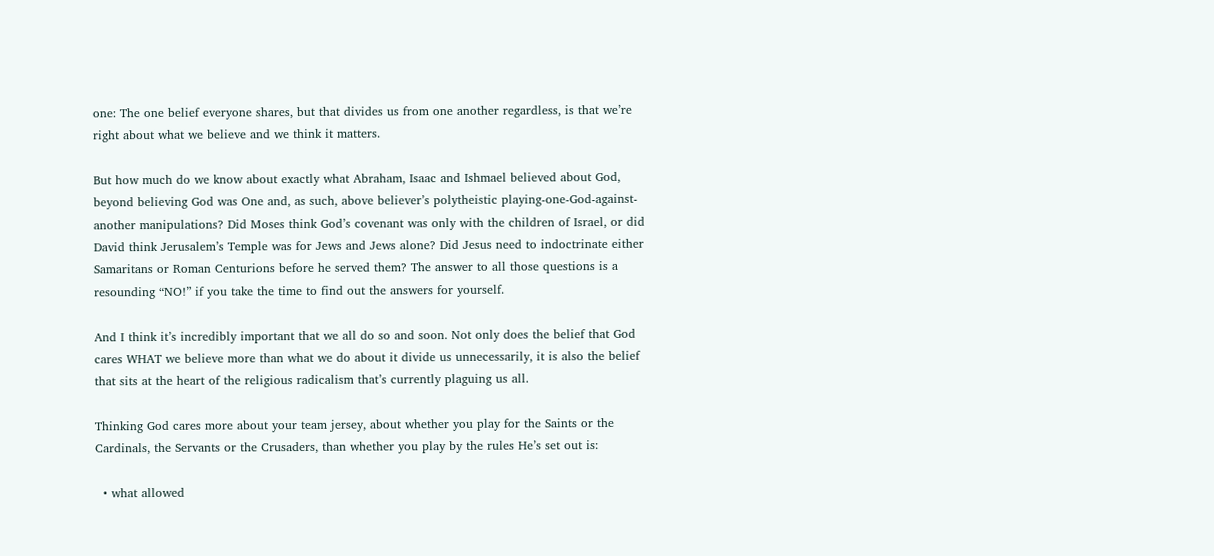one: The one belief everyone shares, but that divides us from one another regardless, is that we’re right about what we believe and we think it matters.

But how much do we know about exactly what Abraham, Isaac and Ishmael believed about God, beyond believing God was One and, as such, above believer’s polytheistic playing-one-God-against-another manipulations? Did Moses think God’s covenant was only with the children of Israel, or did David think Jerusalem’s Temple was for Jews and Jews alone? Did Jesus need to indoctrinate either Samaritans or Roman Centurions before he served them? The answer to all those questions is a resounding “NO!” if you take the time to find out the answers for yourself.

And I think it’s incredibly important that we all do so and soon. Not only does the belief that God cares WHAT we believe more than what we do about it divide us unnecessarily, it is also the belief that sits at the heart of the religious radicalism that’s currently plaguing us all.

Thinking God cares more about your team jersey, about whether you play for the Saints or the Cardinals, the Servants or the Crusaders, than whether you play by the rules He’s set out is:

  • what allowed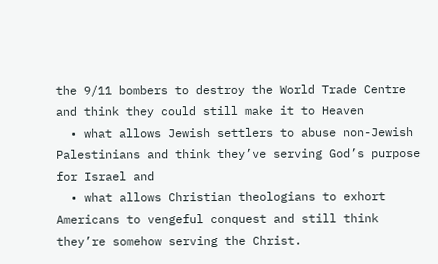the 9/11 bombers to destroy the World Trade Centre and think they could still make it to Heaven
  • what allows Jewish settlers to abuse non-Jewish Palestinians and think they’ve serving God’s purpose for Israel and
  • what allows Christian theologians to exhort Americans to vengeful conquest and still think they’re somehow serving the Christ.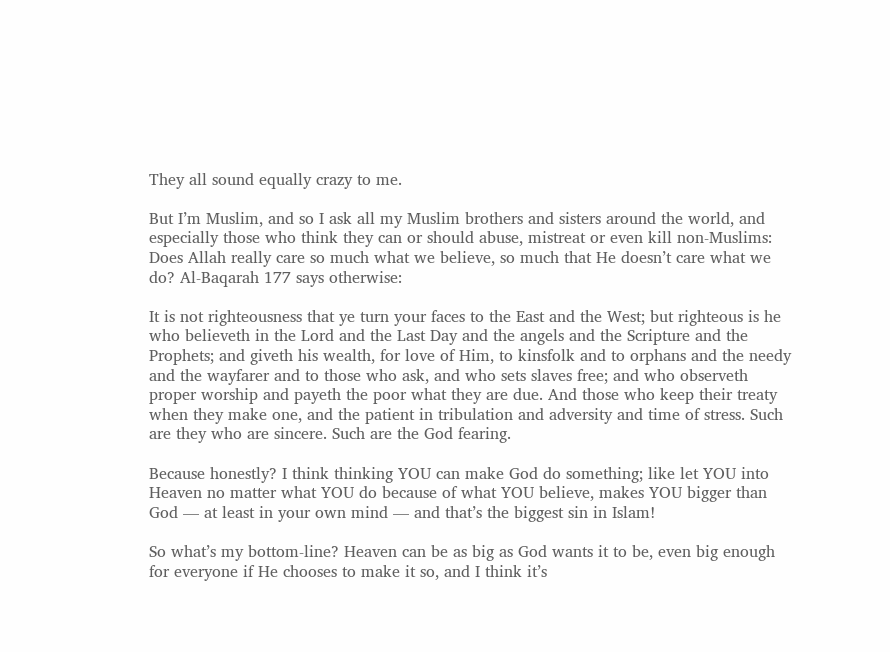They all sound equally crazy to me.

But I’m Muslim, and so I ask all my Muslim brothers and sisters around the world, and especially those who think they can or should abuse, mistreat or even kill non-Muslims: Does Allah really care so much what we believe, so much that He doesn’t care what we do? Al-Baqarah 177 says otherwise:

It is not righteousness that ye turn your faces to the East and the West; but righteous is he who believeth in the Lord and the Last Day and the angels and the Scripture and the Prophets; and giveth his wealth, for love of Him, to kinsfolk and to orphans and the needy and the wayfarer and to those who ask, and who sets slaves free; and who observeth proper worship and payeth the poor what they are due. And those who keep their treaty when they make one, and the patient in tribulation and adversity and time of stress. Such are they who are sincere. Such are the God fearing.

Because honestly? I think thinking YOU can make God do something; like let YOU into Heaven no matter what YOU do because of what YOU believe, makes YOU bigger than God — at least in your own mind — and that’s the biggest sin in Islam!

So what’s my bottom-line? Heaven can be as big as God wants it to be, even big enough for everyone if He chooses to make it so, and I think it’s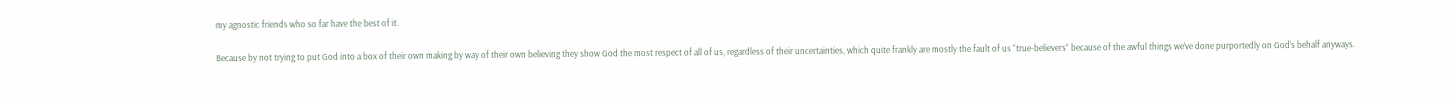my agnostic friends who so far have the best of it.

Because by not trying to put God into a box of their own making by way of their own believing they show God the most respect of all of us, regardless of their uncertainties, which quite frankly are mostly the fault of us “true-believers” because of the awful things we’ve done purportedly on God’s behalf anyways.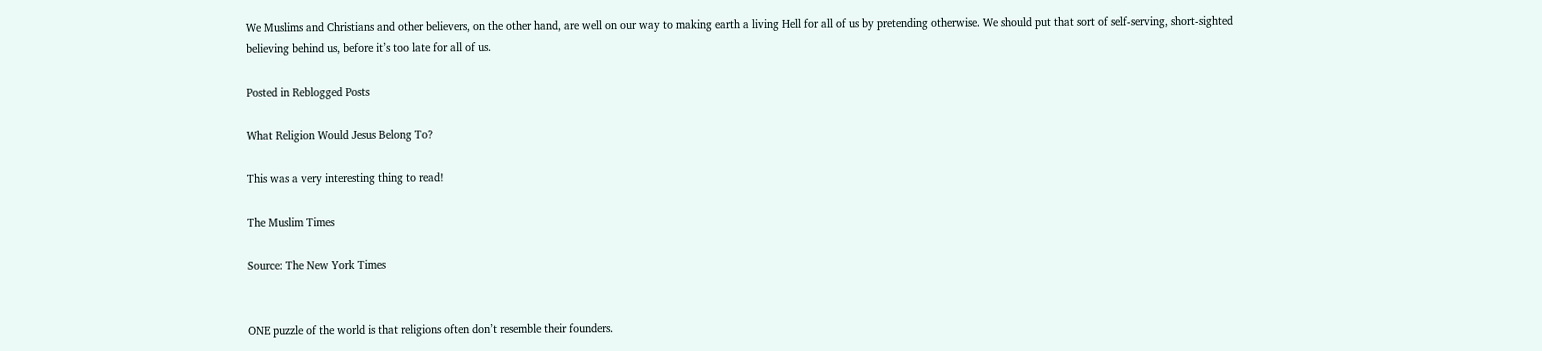We Muslims and Christians and other believers, on the other hand, are well on our way to making earth a living Hell for all of us by pretending otherwise. We should put that sort of self-serving, short-sighted believing behind us, before it’s too late for all of us.

Posted in Reblogged Posts

What Religion Would Jesus Belong To?

This was a very interesting thing to read!

The Muslim Times

Source: The New York Times


ONE puzzle of the world is that religions often don’t resemble their founders.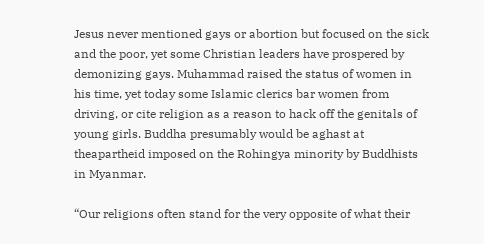Jesus never mentioned gays or abortion but focused on the sick and the poor, yet some Christian leaders have prospered by demonizing gays. Muhammad raised the status of women in his time, yet today some Islamic clerics bar women from driving, or cite religion as a reason to hack off the genitals of young girls. Buddha presumably would be aghast at theapartheid imposed on the Rohingya minority by Buddhists in Myanmar.

“Our religions often stand for the very opposite of what their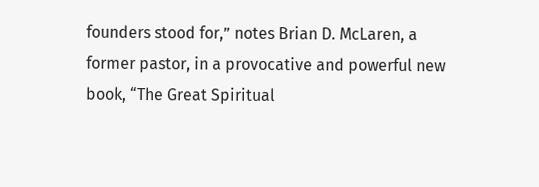founders stood for,” notes Brian D. McLaren, a former pastor, in a provocative and powerful new book, “The Great Spiritual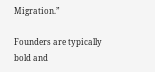Migration.”

Founders are typically bold and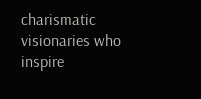charismatic visionaries who inspire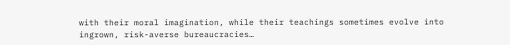with their moral imagination, while their teachings sometimes evolve into ingrown, risk-averse bureaucracies…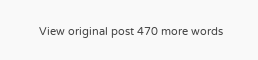View original post 470 more words